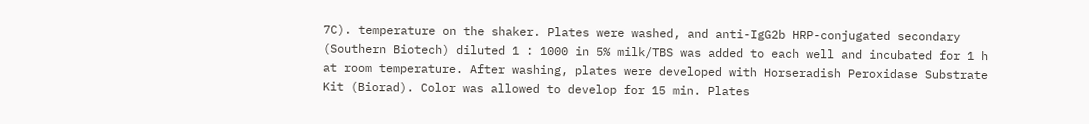7C). temperature on the shaker. Plates were washed, and anti-IgG2b HRP-conjugated secondary (Southern Biotech) diluted 1 : 1000 in 5% milk/TBS was added to each well and incubated for 1 h at room temperature. After washing, plates were developed with Horseradish Peroxidase Substrate Kit (Biorad). Color was allowed to develop for 15 min. Plates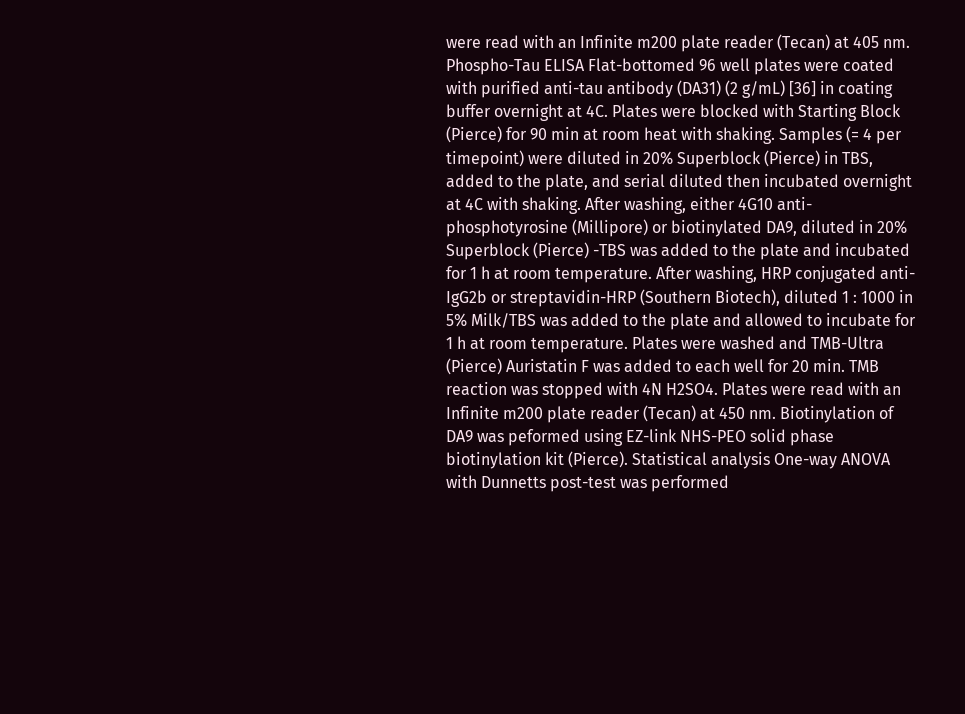were read with an Infinite m200 plate reader (Tecan) at 405 nm. Phospho-Tau ELISA Flat-bottomed 96 well plates were coated with purified anti-tau antibody (DA31) (2 g/mL) [36] in coating buffer overnight at 4C. Plates were blocked with Starting Block (Pierce) for 90 min at room heat with shaking. Samples (= 4 per timepoint) were diluted in 20% Superblock (Pierce) in TBS, added to the plate, and serial diluted then incubated overnight at 4C with shaking. After washing, either 4G10 anti-phosphotyrosine (Millipore) or biotinylated DA9, diluted in 20% Superblock (Pierce) -TBS was added to the plate and incubated for 1 h at room temperature. After washing, HRP conjugated anti-IgG2b or streptavidin-HRP (Southern Biotech), diluted 1 : 1000 in 5% Milk/TBS was added to the plate and allowed to incubate for 1 h at room temperature. Plates were washed and TMB-Ultra (Pierce) Auristatin F was added to each well for 20 min. TMB reaction was stopped with 4N H2SO4. Plates were read with an Infinite m200 plate reader (Tecan) at 450 nm. Biotinylation of DA9 was peformed using EZ-link NHS-PEO solid phase biotinylation kit (Pierce). Statistical analysis One-way ANOVA with Dunnetts post-test was performed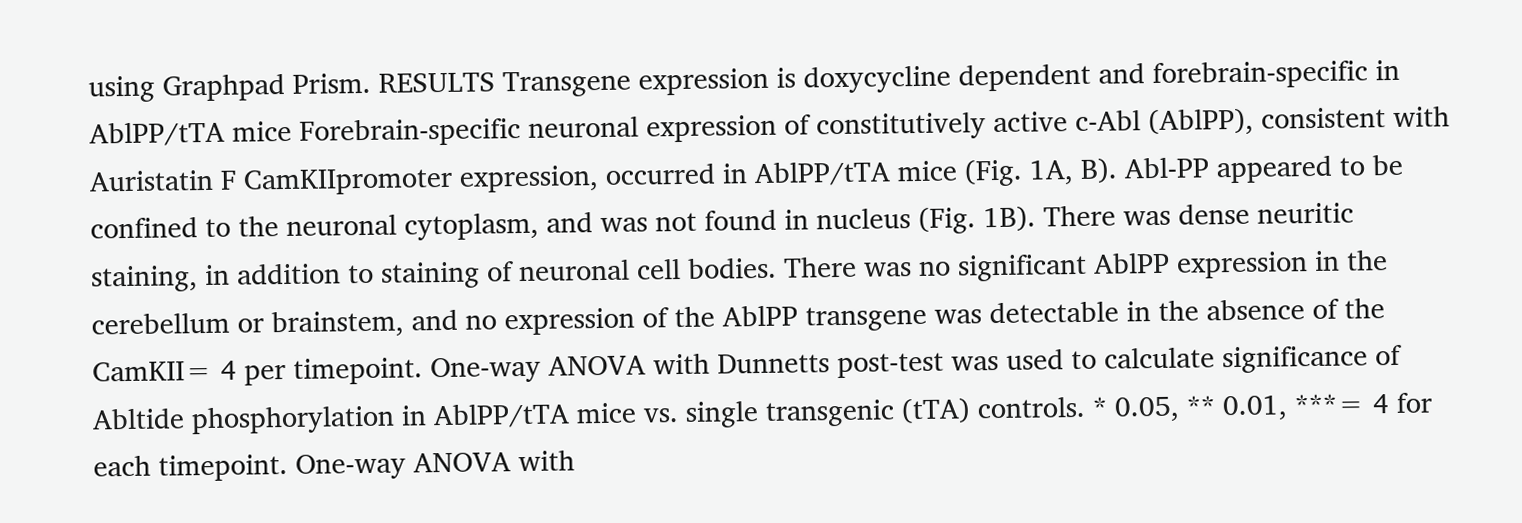using Graphpad Prism. RESULTS Transgene expression is doxycycline dependent and forebrain-specific in AblPP/tTA mice Forebrain-specific neuronal expression of constitutively active c-Abl (AblPP), consistent with Auristatin F CamKIIpromoter expression, occurred in AblPP/tTA mice (Fig. 1A, B). Abl-PP appeared to be confined to the neuronal cytoplasm, and was not found in nucleus (Fig. 1B). There was dense neuritic staining, in addition to staining of neuronal cell bodies. There was no significant AblPP expression in the cerebellum or brainstem, and no expression of the AblPP transgene was detectable in the absence of the CamKII= 4 per timepoint. One-way ANOVA with Dunnetts post-test was used to calculate significance of Abltide phosphorylation in AblPP/tTA mice vs. single transgenic (tTA) controls. * 0.05, ** 0.01, ***= 4 for each timepoint. One-way ANOVA with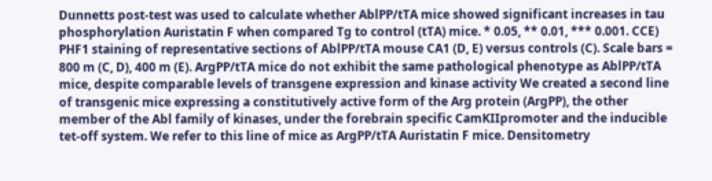Dunnetts post-test was used to calculate whether AblPP/tTA mice showed significant increases in tau phosphorylation Auristatin F when compared Tg to control (tTA) mice. * 0.05, ** 0.01, *** 0.001. CCE) PHF1 staining of representative sections of AblPP/tTA mouse CA1 (D, E) versus controls (C). Scale bars = 800 m (C, D), 400 m (E). ArgPP/tTA mice do not exhibit the same pathological phenotype as AblPP/tTA mice, despite comparable levels of transgene expression and kinase activity We created a second line of transgenic mice expressing a constitutively active form of the Arg protein (ArgPP), the other member of the Abl family of kinases, under the forebrain specific CamKIIpromoter and the inducible tet-off system. We refer to this line of mice as ArgPP/tTA Auristatin F mice. Densitometry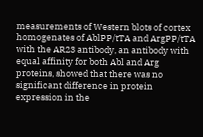measurements of Western blots of cortex homogenates of AblPP/tTA and ArgPP/tTA with the AR23 antibody, an antibody with equal affinity for both Abl and Arg proteins, showed that there was no significant difference in protein expression in the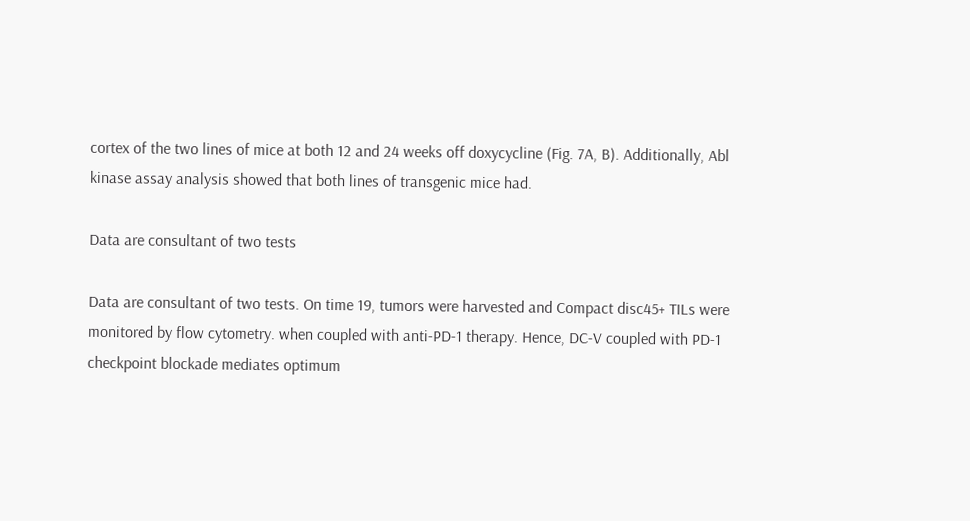cortex of the two lines of mice at both 12 and 24 weeks off doxycycline (Fig. 7A, B). Additionally, Abl kinase assay analysis showed that both lines of transgenic mice had.

Data are consultant of two tests

Data are consultant of two tests. On time 19, tumors were harvested and Compact disc45+ TILs were monitored by flow cytometry. when coupled with anti-PD-1 therapy. Hence, DC-V coupled with PD-1 checkpoint blockade mediates optimum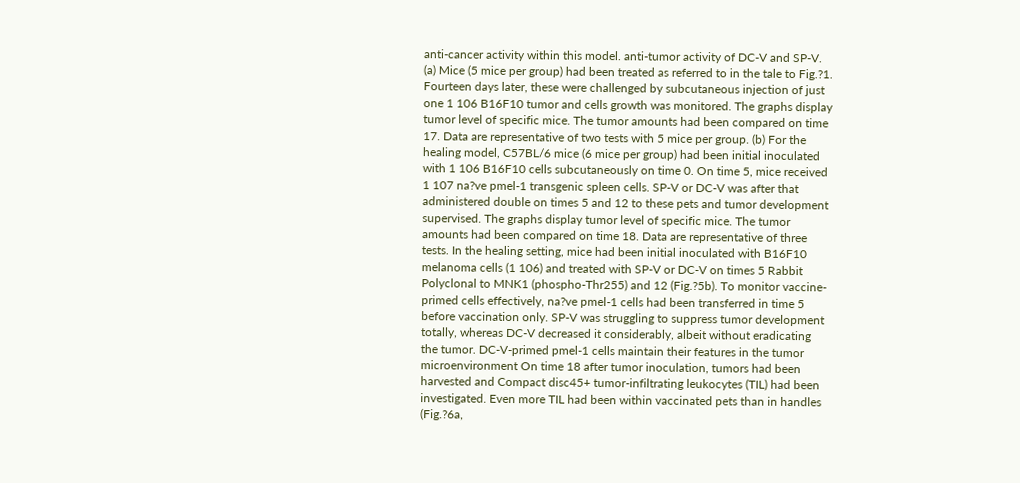anti-cancer activity within this model. anti-tumor activity of DC-V and SP-V. (a) Mice (5 mice per group) had been treated as referred to in the tale to Fig.?1. Fourteen days later, these were challenged by subcutaneous injection of just one 1 106 B16F10 tumor and cells growth was monitored. The graphs display tumor level of specific mice. The tumor amounts had been compared on time 17. Data are representative of two tests with 5 mice per group. (b) For the healing model, C57BL/6 mice (6 mice per group) had been initial inoculated with 1 106 B16F10 cells subcutaneously on time 0. On time 5, mice received 1 107 na?ve pmel-1 transgenic spleen cells. SP-V or DC-V was after that administered double on times 5 and 12 to these pets and tumor development supervised. The graphs display tumor level of specific mice. The tumor amounts had been compared on time 18. Data are representative of three tests. In the healing setting, mice had been initial inoculated with B16F10 melanoma cells (1 106) and treated with SP-V or DC-V on times 5 Rabbit Polyclonal to MNK1 (phospho-Thr255) and 12 (Fig.?5b). To monitor vaccine-primed cells effectively, na?ve pmel-1 cells had been transferred in time 5 before vaccination only. SP-V was struggling to suppress tumor development totally, whereas DC-V decreased it considerably, albeit without eradicating the tumor. DC-V-primed pmel-1 cells maintain their features in the tumor microenvironment On time 18 after tumor inoculation, tumors had been harvested and Compact disc45+ tumor-infiltrating leukocytes (TIL) had been investigated. Even more TIL had been within vaccinated pets than in handles (Fig.?6a,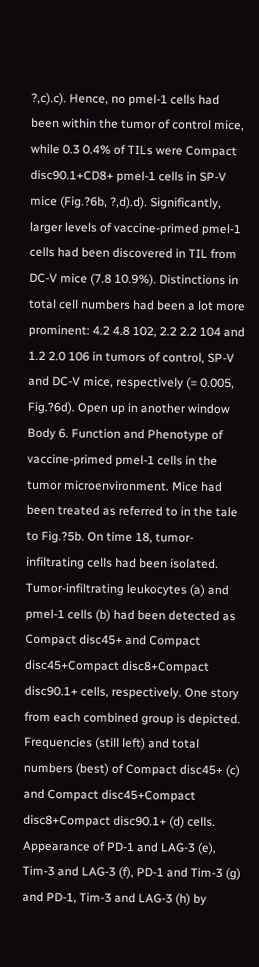?,c).c). Hence, no pmel-1 cells had been within the tumor of control mice, while 0.3 0.4% of TILs were Compact disc90.1+CD8+ pmel-1 cells in SP-V mice (Fig.?6b, ?,d).d). Significantly, larger levels of vaccine-primed pmel-1 cells had been discovered in TIL from DC-V mice (7.8 10.9%). Distinctions in total cell numbers had been a lot more prominent: 4.2 4.8 102, 2.2 2.2 104 and 1.2 2.0 106 in tumors of control, SP-V and DC-V mice, respectively (= 0.005, Fig.?6d). Open up in another window Body 6. Function and Phenotype of vaccine-primed pmel-1 cells in the tumor microenvironment. Mice had been treated as referred to in the tale to Fig.?5b. On time 18, tumor-infiltrating cells had been isolated. Tumor-infiltrating leukocytes (a) and pmel-1 cells (b) had been detected as Compact disc45+ and Compact disc45+Compact disc8+Compact disc90.1+ cells, respectively. One story from each combined group is depicted. Frequencies (still left) and total numbers (best) of Compact disc45+ (c) and Compact disc45+Compact disc8+Compact disc90.1+ (d) cells. Appearance of PD-1 and LAG-3 (e), Tim-3 and LAG-3 (f), PD-1 and Tim-3 (g) and PD-1, Tim-3 and LAG-3 (h) by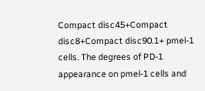Compact disc45+Compact disc8+Compact disc90.1+ pmel-1 cells. The degrees of PD-1 appearance on pmel-1 cells and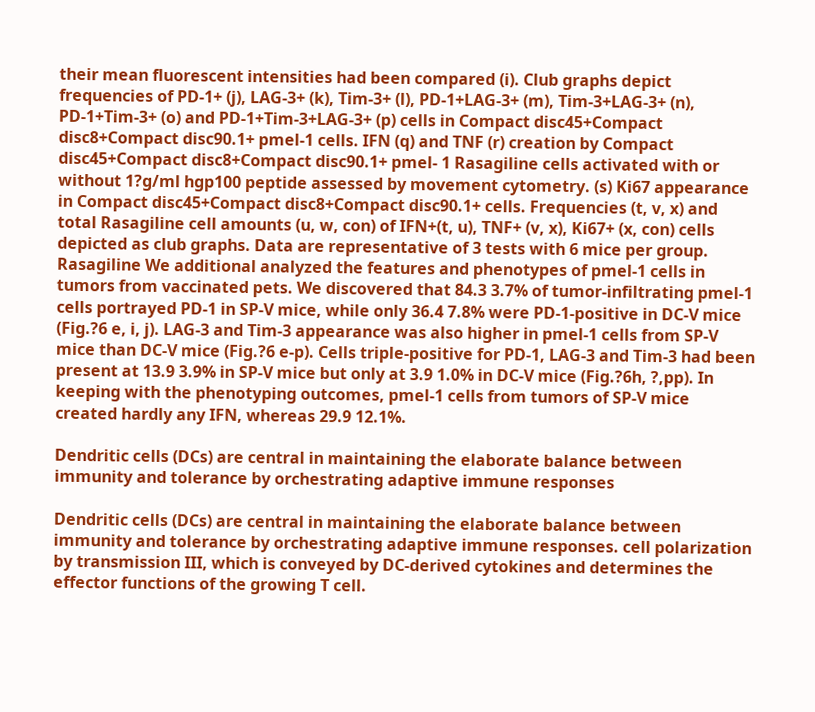their mean fluorescent intensities had been compared (i). Club graphs depict frequencies of PD-1+ (j), LAG-3+ (k), Tim-3+ (l), PD-1+LAG-3+ (m), Tim-3+LAG-3+ (n), PD-1+Tim-3+ (o) and PD-1+Tim-3+LAG-3+ (p) cells in Compact disc45+Compact disc8+Compact disc90.1+ pmel-1 cells. IFN (q) and TNF (r) creation by Compact disc45+Compact disc8+Compact disc90.1+ pmel- 1 Rasagiline cells activated with or without 1?g/ml hgp100 peptide assessed by movement cytometry. (s) Ki67 appearance in Compact disc45+Compact disc8+Compact disc90.1+ cells. Frequencies (t, v, x) and total Rasagiline cell amounts (u, w, con) of IFN+(t, u), TNF+ (v, x), Ki67+ (x, con) cells depicted as club graphs. Data are representative of 3 tests with 6 mice per group. Rasagiline We additional analyzed the features and phenotypes of pmel-1 cells in tumors from vaccinated pets. We discovered that 84.3 3.7% of tumor-infiltrating pmel-1 cells portrayed PD-1 in SP-V mice, while only 36.4 7.8% were PD-1-positive in DC-V mice (Fig.?6 e, i, j). LAG-3 and Tim-3 appearance was also higher in pmel-1 cells from SP-V mice than DC-V mice (Fig.?6 e-p). Cells triple-positive for PD-1, LAG-3 and Tim-3 had been present at 13.9 3.9% in SP-V mice but only at 3.9 1.0% in DC-V mice (Fig.?6h, ?,pp). In keeping with the phenotyping outcomes, pmel-1 cells from tumors of SP-V mice created hardly any IFN, whereas 29.9 12.1%.

Dendritic cells (DCs) are central in maintaining the elaborate balance between immunity and tolerance by orchestrating adaptive immune responses

Dendritic cells (DCs) are central in maintaining the elaborate balance between immunity and tolerance by orchestrating adaptive immune responses. cell polarization by transmission III, which is conveyed by DC-derived cytokines and determines the effector functions of the growing T cell.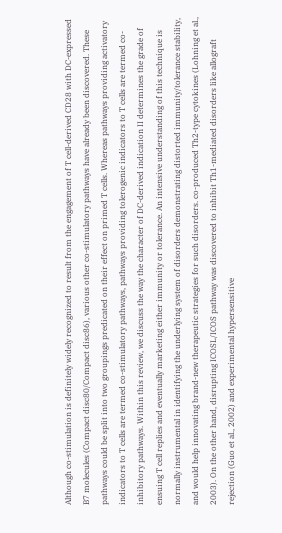Although co-stimulation is definitely widely recognized to result from the engagement of T cell-derived CD28 with DC-expressed B7 molecules (Compact disc80/Compact disc86), various other co-stimulatory pathways have already been discovered. These pathways could be split into two groupings predicated on their effect on primed T cells. Whereas pathways providing activatory indicators to T cells are termed co-stimulatory pathways, pathways providing tolerogenic indicators to T cells are termed co-inhibitory pathways. Within this review, we discuss the way the character of DC-derived indication II determines the grade of ensuing T cell replies and eventually marketing either immunity or tolerance. An intensive understanding of this technique is normally instrumental in identifying the underlying system of disorders demonstrating distorted immunity/tolerance stability, and would help innovating brand-new therapeutic strategies for such disorders. co-produced Th2-type cytokines (Lohning et al., 2003). On the other hand, disrupting ICOSL/ICOS pathway was discovered to inhibit Th1-mediated disorders like allograft rejection (Guo et al., 2002) and experimental hypersensitive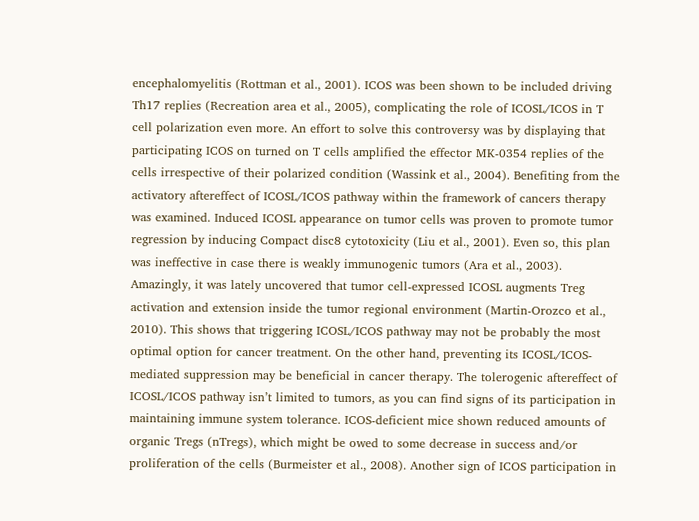encephalomyelitis (Rottman et al., 2001). ICOS was been shown to be included driving Th17 replies (Recreation area et al., 2005), complicating the role of ICOSL/ICOS in T cell polarization even more. An effort to solve this controversy was by displaying that participating ICOS on turned on T cells amplified the effector MK-0354 replies of the cells irrespective of their polarized condition (Wassink et al., 2004). Benefiting from the activatory aftereffect of ICOSL/ICOS pathway within the framework of cancers therapy was examined. Induced ICOSL appearance on tumor cells was proven to promote tumor regression by inducing Compact disc8 cytotoxicity (Liu et al., 2001). Even so, this plan was ineffective in case there is weakly immunogenic tumors (Ara et al., 2003). Amazingly, it was lately uncovered that tumor cell-expressed ICOSL augments Treg activation and extension inside the tumor regional environment (Martin-Orozco et al., 2010). This shows that triggering ICOSL/ICOS pathway may not be probably the most optimal option for cancer treatment. On the other hand, preventing its ICOSL/ICOS-mediated suppression may be beneficial in cancer therapy. The tolerogenic aftereffect of ICOSL/ICOS pathway isn’t limited to tumors, as you can find signs of its participation in maintaining immune system tolerance. ICOS-deficient mice shown reduced amounts of organic Tregs (nTregs), which might be owed to some decrease in success and/or proliferation of the cells (Burmeister et al., 2008). Another sign of ICOS participation in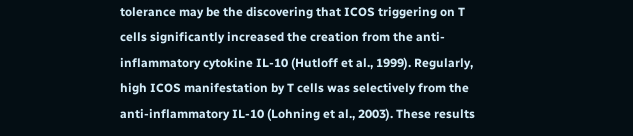tolerance may be the discovering that ICOS triggering on T cells significantly increased the creation from the anti-inflammatory cytokine IL-10 (Hutloff et al., 1999). Regularly, high ICOS manifestation by T cells was selectively from the anti-inflammatory IL-10 (Lohning et al., 2003). These results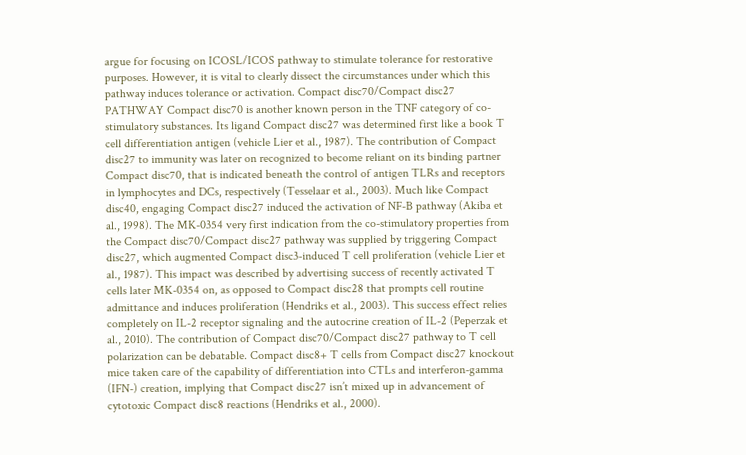argue for focusing on ICOSL/ICOS pathway to stimulate tolerance for restorative purposes. However, it is vital to clearly dissect the circumstances under which this pathway induces tolerance or activation. Compact disc70/Compact disc27 PATHWAY Compact disc70 is another known person in the TNF category of co-stimulatory substances. Its ligand Compact disc27 was determined first like a book T cell differentiation antigen (vehicle Lier et al., 1987). The contribution of Compact disc27 to immunity was later on recognized to become reliant on its binding partner Compact disc70, that is indicated beneath the control of antigen TLRs and receptors in lymphocytes and DCs, respectively (Tesselaar et al., 2003). Much like Compact disc40, engaging Compact disc27 induced the activation of NF-B pathway (Akiba et al., 1998). The MK-0354 very first indication from the co-stimulatory properties from the Compact disc70/Compact disc27 pathway was supplied by triggering Compact disc27, which augmented Compact disc3-induced T cell proliferation (vehicle Lier et al., 1987). This impact was described by advertising success of recently activated T cells later MK-0354 on, as opposed to Compact disc28 that prompts cell routine admittance and induces proliferation (Hendriks et al., 2003). This success effect relies completely on IL-2 receptor signaling and the autocrine creation of IL-2 (Peperzak et al., 2010). The contribution of Compact disc70/Compact disc27 pathway to T cell polarization can be debatable. Compact disc8+ T cells from Compact disc27 knockout mice taken care of the capability of differentiation into CTLs and interferon-gamma (IFN-) creation, implying that Compact disc27 isn’t mixed up in advancement of cytotoxic Compact disc8 reactions (Hendriks et al., 2000).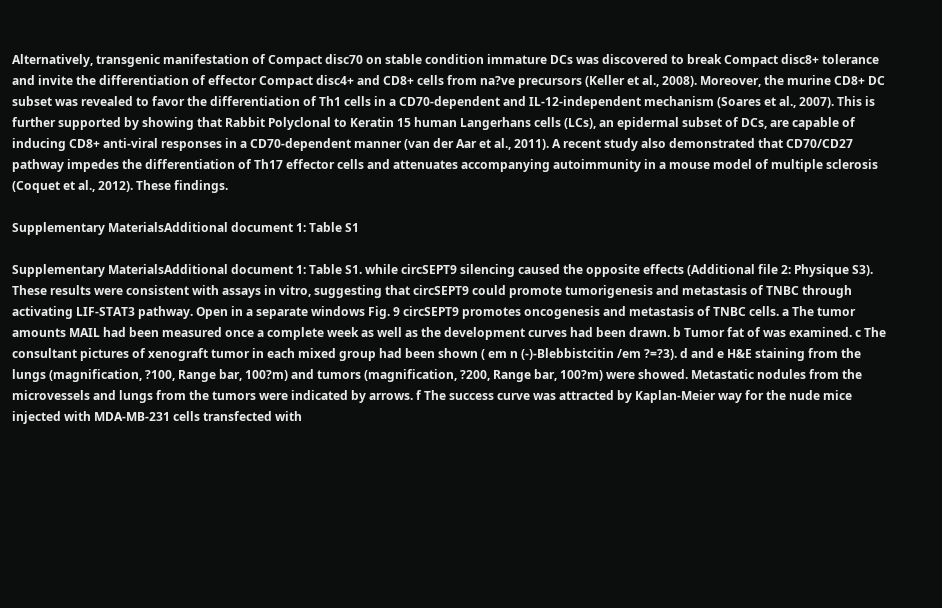Alternatively, transgenic manifestation of Compact disc70 on stable condition immature DCs was discovered to break Compact disc8+ tolerance and invite the differentiation of effector Compact disc4+ and CD8+ cells from na?ve precursors (Keller et al., 2008). Moreover, the murine CD8+ DC subset was revealed to favor the differentiation of Th1 cells in a CD70-dependent and IL-12-independent mechanism (Soares et al., 2007). This is further supported by showing that Rabbit Polyclonal to Keratin 15 human Langerhans cells (LCs), an epidermal subset of DCs, are capable of inducing CD8+ anti-viral responses in a CD70-dependent manner (van der Aar et al., 2011). A recent study also demonstrated that CD70/CD27 pathway impedes the differentiation of Th17 effector cells and attenuates accompanying autoimmunity in a mouse model of multiple sclerosis (Coquet et al., 2012). These findings.

Supplementary MaterialsAdditional document 1: Table S1

Supplementary MaterialsAdditional document 1: Table S1. while circSEPT9 silencing caused the opposite effects (Additional file 2: Physique S3). These results were consistent with assays in vitro, suggesting that circSEPT9 could promote tumorigenesis and metastasis of TNBC through activating LIF-STAT3 pathway. Open in a separate windows Fig. 9 circSEPT9 promotes oncogenesis and metastasis of TNBC cells. a The tumor amounts MAIL had been measured once a complete week as well as the development curves had been drawn. b Tumor fat of was examined. c The consultant pictures of xenograft tumor in each mixed group had been shown ( em n (-)-Blebbistcitin /em ?=?3). d and e H&E staining from the lungs (magnification, ?100, Range bar, 100?m) and tumors (magnification, ?200, Range bar, 100?m) were showed. Metastatic nodules from the microvessels and lungs from the tumors were indicated by arrows. f The success curve was attracted by Kaplan-Meier way for the nude mice injected with MDA-MB-231 cells transfected with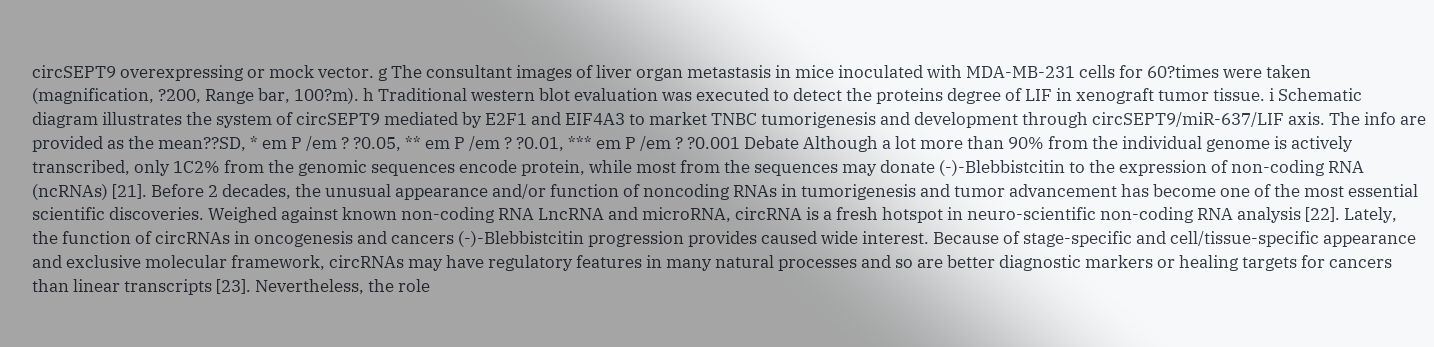circSEPT9 overexpressing or mock vector. g The consultant images of liver organ metastasis in mice inoculated with MDA-MB-231 cells for 60?times were taken (magnification, ?200, Range bar, 100?m). h Traditional western blot evaluation was executed to detect the proteins degree of LIF in xenograft tumor tissue. i Schematic diagram illustrates the system of circSEPT9 mediated by E2F1 and EIF4A3 to market TNBC tumorigenesis and development through circSEPT9/miR-637/LIF axis. The info are provided as the mean??SD, * em P /em ? ?0.05, ** em P /em ? ?0.01, *** em P /em ? ?0.001 Debate Although a lot more than 90% from the individual genome is actively transcribed, only 1C2% from the genomic sequences encode protein, while most from the sequences may donate (-)-Blebbistcitin to the expression of non-coding RNA (ncRNAs) [21]. Before 2 decades, the unusual appearance and/or function of noncoding RNAs in tumorigenesis and tumor advancement has become one of the most essential scientific discoveries. Weighed against known non-coding RNA LncRNA and microRNA, circRNA is a fresh hotspot in neuro-scientific non-coding RNA analysis [22]. Lately, the function of circRNAs in oncogenesis and cancers (-)-Blebbistcitin progression provides caused wide interest. Because of stage-specific and cell/tissue-specific appearance and exclusive molecular framework, circRNAs may have regulatory features in many natural processes and so are better diagnostic markers or healing targets for cancers than linear transcripts [23]. Nevertheless, the role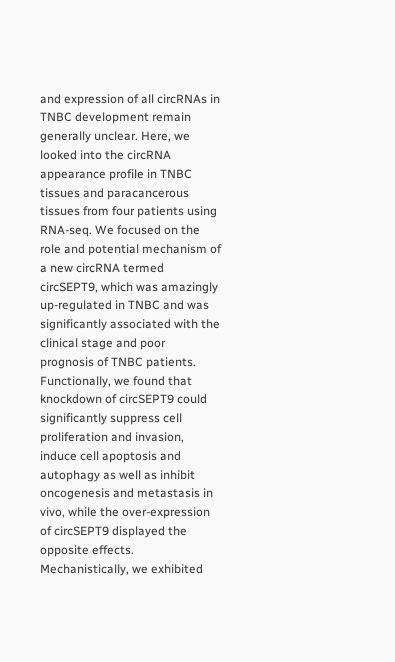and expression of all circRNAs in TNBC development remain generally unclear. Here, we looked into the circRNA appearance profile in TNBC tissues and paracancerous tissues from four patients using RNA-seq. We focused on the role and potential mechanism of a new circRNA termed circSEPT9, which was amazingly up-regulated in TNBC and was significantly associated with the clinical stage and poor prognosis of TNBC patients. Functionally, we found that knockdown of circSEPT9 could significantly suppress cell proliferation and invasion, induce cell apoptosis and autophagy as well as inhibit oncogenesis and metastasis in vivo, while the over-expression of circSEPT9 displayed the opposite effects. Mechanistically, we exhibited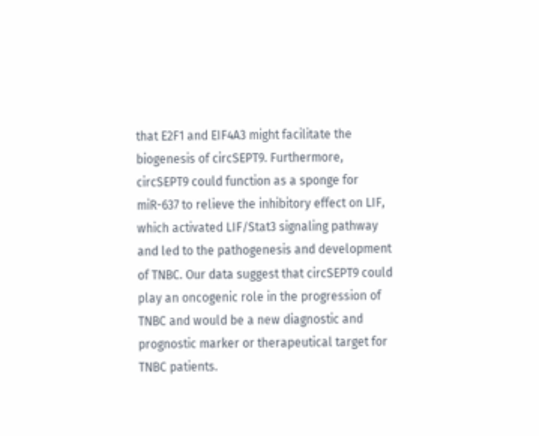that E2F1 and EIF4A3 might facilitate the biogenesis of circSEPT9. Furthermore, circSEPT9 could function as a sponge for miR-637 to relieve the inhibitory effect on LIF, which activated LIF/Stat3 signaling pathway and led to the pathogenesis and development of TNBC. Our data suggest that circSEPT9 could play an oncogenic role in the progression of TNBC and would be a new diagnostic and prognostic marker or therapeutical target for TNBC patients.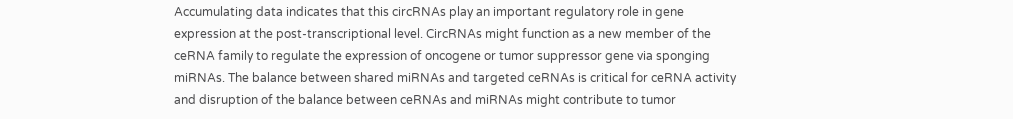Accumulating data indicates that this circRNAs play an important regulatory role in gene expression at the post-transcriptional level. CircRNAs might function as a new member of the ceRNA family to regulate the expression of oncogene or tumor suppressor gene via sponging miRNAs. The balance between shared miRNAs and targeted ceRNAs is critical for ceRNA activity and disruption of the balance between ceRNAs and miRNAs might contribute to tumor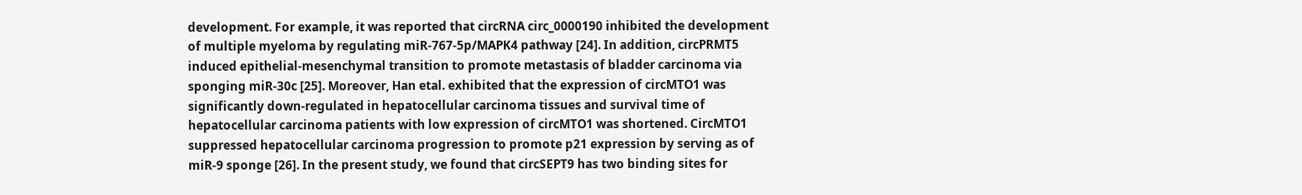development. For example, it was reported that circRNA circ_0000190 inhibited the development of multiple myeloma by regulating miR-767-5p/MAPK4 pathway [24]. In addition, circPRMT5 induced epithelial-mesenchymal transition to promote metastasis of bladder carcinoma via sponging miR-30c [25]. Moreover, Han etal. exhibited that the expression of circMTO1 was significantly down-regulated in hepatocellular carcinoma tissues and survival time of hepatocellular carcinoma patients with low expression of circMTO1 was shortened. CircMTO1 suppressed hepatocellular carcinoma progression to promote p21 expression by serving as of miR-9 sponge [26]. In the present study, we found that circSEPT9 has two binding sites for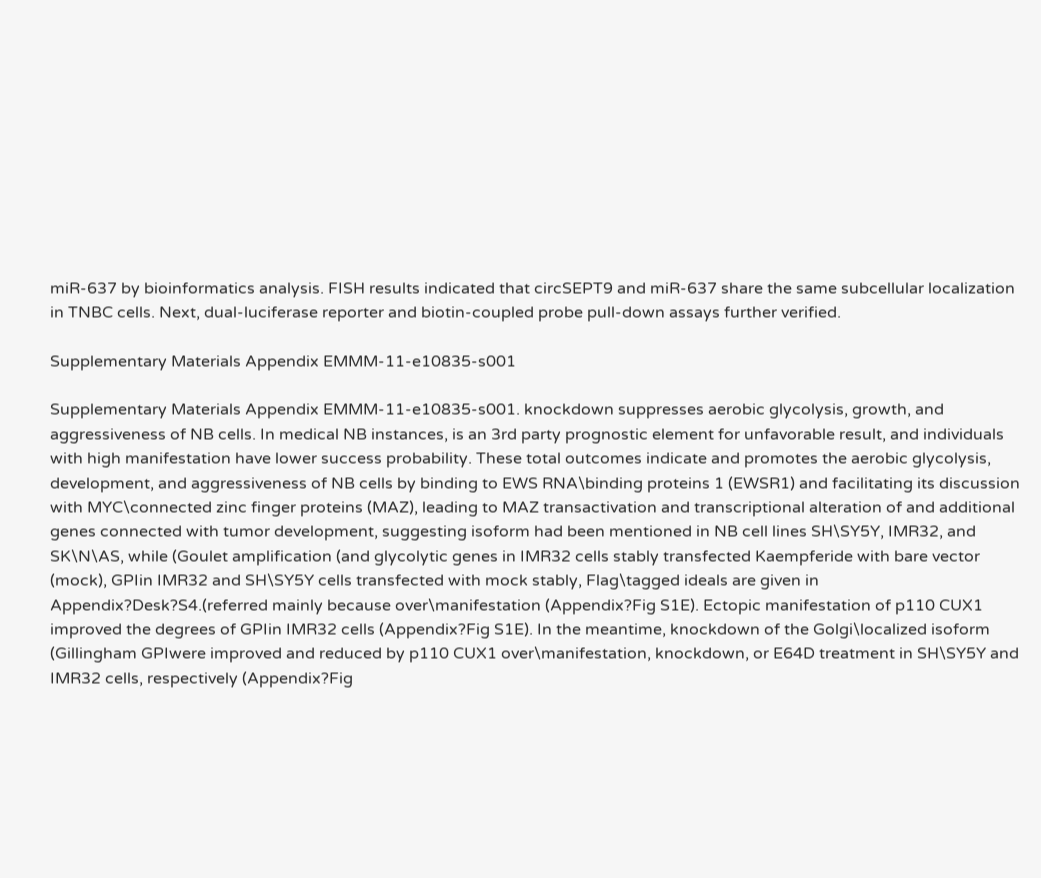miR-637 by bioinformatics analysis. FISH results indicated that circSEPT9 and miR-637 share the same subcellular localization in TNBC cells. Next, dual-luciferase reporter and biotin-coupled probe pull-down assays further verified.

Supplementary Materials Appendix EMMM-11-e10835-s001

Supplementary Materials Appendix EMMM-11-e10835-s001. knockdown suppresses aerobic glycolysis, growth, and aggressiveness of NB cells. In medical NB instances, is an 3rd party prognostic element for unfavorable result, and individuals with high manifestation have lower success probability. These total outcomes indicate and promotes the aerobic glycolysis, development, and aggressiveness of NB cells by binding to EWS RNA\binding proteins 1 (EWSR1) and facilitating its discussion with MYC\connected zinc finger proteins (MAZ), leading to MAZ transactivation and transcriptional alteration of and additional genes connected with tumor development, suggesting isoform had been mentioned in NB cell lines SH\SY5Y, IMR32, and SK\N\AS, while (Goulet amplification (and glycolytic genes in IMR32 cells stably transfected Kaempferide with bare vector (mock), GPIin IMR32 and SH\SY5Y cells transfected with mock stably, Flag\tagged ideals are given in Appendix?Desk?S4.(referred mainly because over\manifestation (Appendix?Fig S1E). Ectopic manifestation of p110 CUX1 improved the degrees of GPIin IMR32 cells (Appendix?Fig S1E). In the meantime, knockdown of the Golgi\localized isoform (Gillingham GPIwere improved and reduced by p110 CUX1 over\manifestation, knockdown, or E64D treatment in SH\SY5Y and IMR32 cells, respectively (Appendix?Fig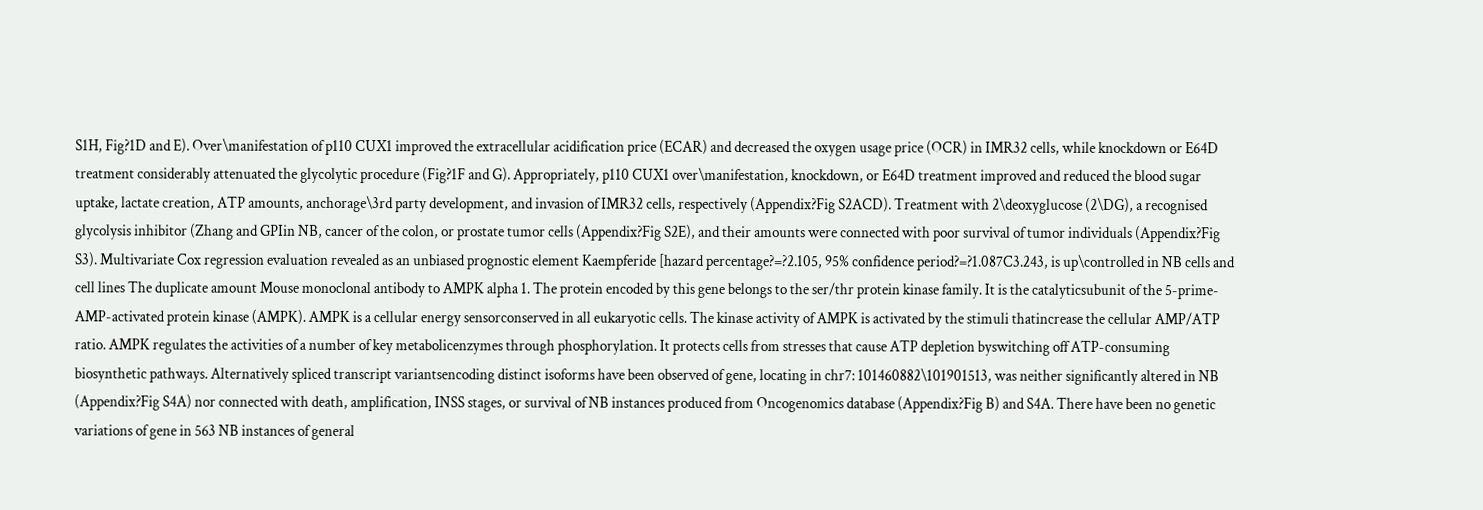S1H, Fig?1D and E). Over\manifestation of p110 CUX1 improved the extracellular acidification price (ECAR) and decreased the oxygen usage price (OCR) in IMR32 cells, while knockdown or E64D treatment considerably attenuated the glycolytic procedure (Fig?1F and G). Appropriately, p110 CUX1 over\manifestation, knockdown, or E64D treatment improved and reduced the blood sugar uptake, lactate creation, ATP amounts, anchorage\3rd party development, and invasion of IMR32 cells, respectively (Appendix?Fig S2ACD). Treatment with 2\deoxyglucose (2\DG), a recognised glycolysis inhibitor (Zhang and GPIin NB, cancer of the colon, or prostate tumor cells (Appendix?Fig S2E), and their amounts were connected with poor survival of tumor individuals (Appendix?Fig S3). Multivariate Cox regression evaluation revealed as an unbiased prognostic element Kaempferide [hazard percentage?=?2.105, 95% confidence period?=?1.087C3.243, is up\controlled in NB cells and cell lines The duplicate amount Mouse monoclonal antibody to AMPK alpha 1. The protein encoded by this gene belongs to the ser/thr protein kinase family. It is the catalyticsubunit of the 5-prime-AMP-activated protein kinase (AMPK). AMPK is a cellular energy sensorconserved in all eukaryotic cells. The kinase activity of AMPK is activated by the stimuli thatincrease the cellular AMP/ATP ratio. AMPK regulates the activities of a number of key metabolicenzymes through phosphorylation. It protects cells from stresses that cause ATP depletion byswitching off ATP-consuming biosynthetic pathways. Alternatively spliced transcript variantsencoding distinct isoforms have been observed of gene, locating in chr7: 101460882\101901513, was neither significantly altered in NB (Appendix?Fig S4A) nor connected with death, amplification, INSS stages, or survival of NB instances produced from Oncogenomics database (Appendix?Fig B) and S4A. There have been no genetic variations of gene in 563 NB instances of general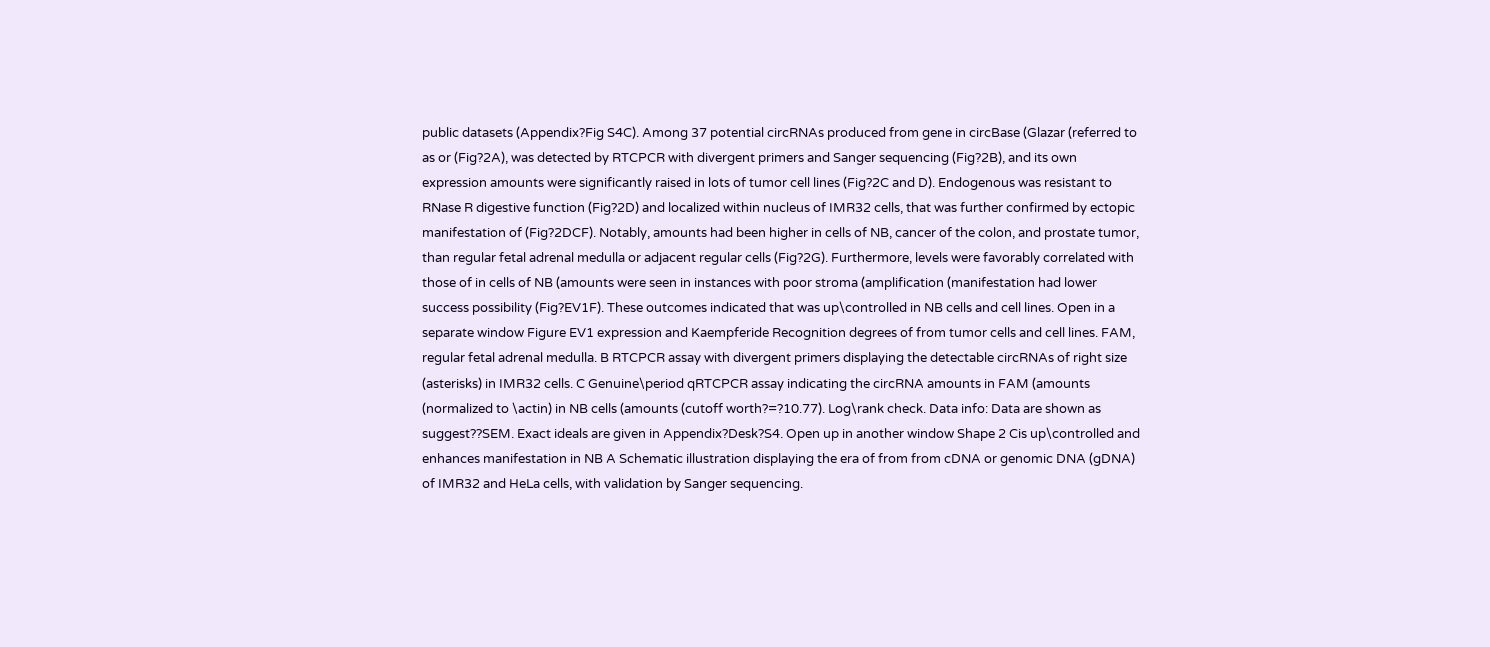public datasets (Appendix?Fig S4C). Among 37 potential circRNAs produced from gene in circBase (Glazar (referred to as or (Fig?2A), was detected by RTCPCR with divergent primers and Sanger sequencing (Fig?2B), and its own expression amounts were significantly raised in lots of tumor cell lines (Fig?2C and D). Endogenous was resistant to RNase R digestive function (Fig?2D) and localized within nucleus of IMR32 cells, that was further confirmed by ectopic manifestation of (Fig?2DCF). Notably, amounts had been higher in cells of NB, cancer of the colon, and prostate tumor, than regular fetal adrenal medulla or adjacent regular cells (Fig?2G). Furthermore, levels were favorably correlated with those of in cells of NB (amounts were seen in instances with poor stroma (amplification (manifestation had lower success possibility (Fig?EV1F). These outcomes indicated that was up\controlled in NB cells and cell lines. Open in a separate window Figure EV1 expression and Kaempferide Recognition degrees of from tumor cells and cell lines. FAM, regular fetal adrenal medulla. B RTCPCR assay with divergent primers displaying the detectable circRNAs of right size (asterisks) in IMR32 cells. C Genuine\period qRTCPCR assay indicating the circRNA amounts in FAM (amounts (normalized to \actin) in NB cells (amounts (cutoff worth?=?10.77). Log\rank check. Data info: Data are shown as suggest??SEM. Exact ideals are given in Appendix?Desk?S4. Open up in another window Shape 2 Cis up\controlled and enhances manifestation in NB A Schematic illustration displaying the era of from from cDNA or genomic DNA (gDNA) of IMR32 and HeLa cells, with validation by Sanger sequencing.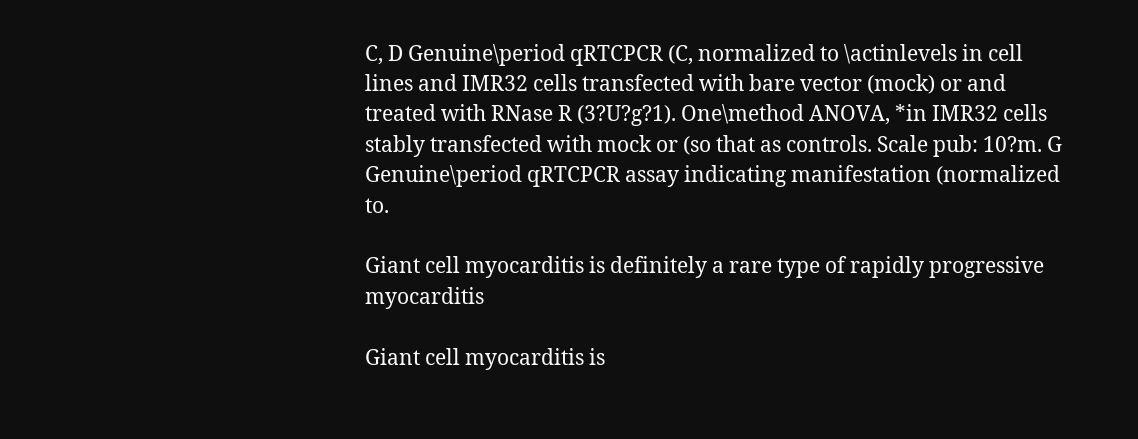C, D Genuine\period qRTCPCR (C, normalized to \actinlevels in cell lines and IMR32 cells transfected with bare vector (mock) or and treated with RNase R (3?U?g?1). One\method ANOVA, *in IMR32 cells stably transfected with mock or (so that as controls. Scale pub: 10?m. G Genuine\period qRTCPCR assay indicating manifestation (normalized to.

Giant cell myocarditis is definitely a rare type of rapidly progressive myocarditis

Giant cell myocarditis is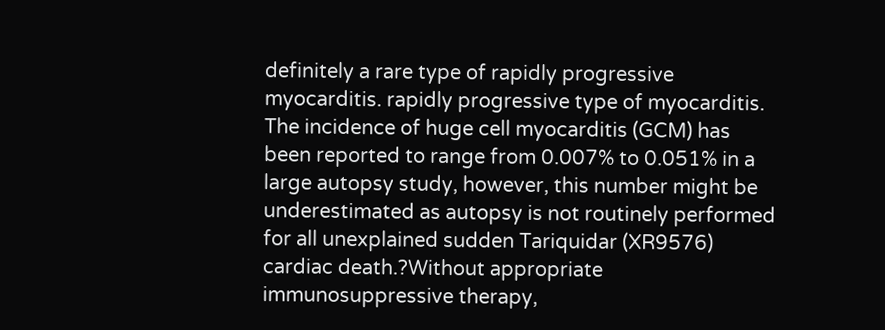definitely a rare type of rapidly progressive myocarditis. rapidly progressive type of myocarditis. The incidence of huge cell myocarditis (GCM) has been reported to range from 0.007% to 0.051% in a large autopsy study, however, this number might be underestimated as autopsy is not routinely performed for all unexplained sudden Tariquidar (XR9576) cardiac death.?Without appropriate immunosuppressive therapy,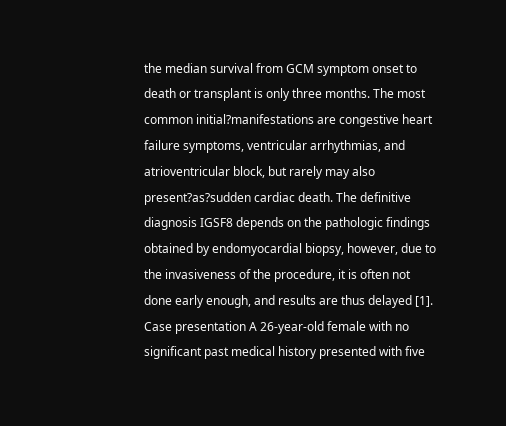the median survival from GCM symptom onset to death or transplant is only three months. The most common initial?manifestations are congestive heart failure symptoms, ventricular arrhythmias, and atrioventricular block, but rarely may also present?as?sudden cardiac death. The definitive diagnosis IGSF8 depends on the pathologic findings obtained by endomyocardial biopsy, however, due to the invasiveness of the procedure, it is often not done early enough, and results are thus delayed [1]. Case presentation A 26-year-old female with no significant past medical history presented with five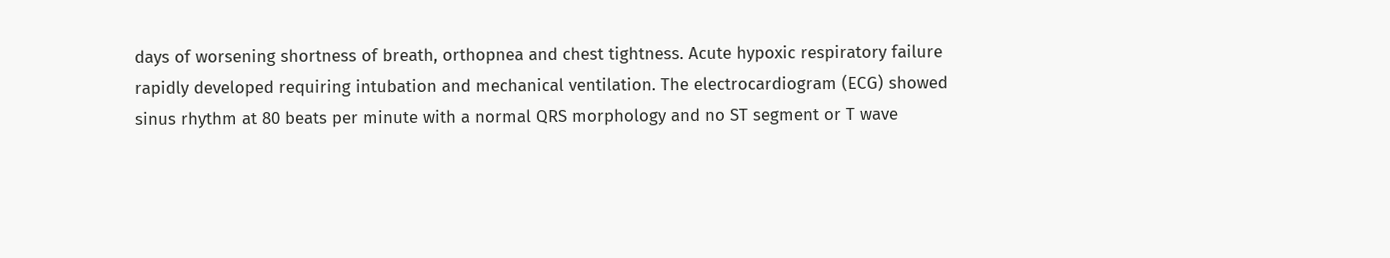days of worsening shortness of breath, orthopnea and chest tightness. Acute hypoxic respiratory failure rapidly developed requiring intubation and mechanical ventilation. The electrocardiogram (ECG) showed sinus rhythm at 80 beats per minute with a normal QRS morphology and no ST segment or T wave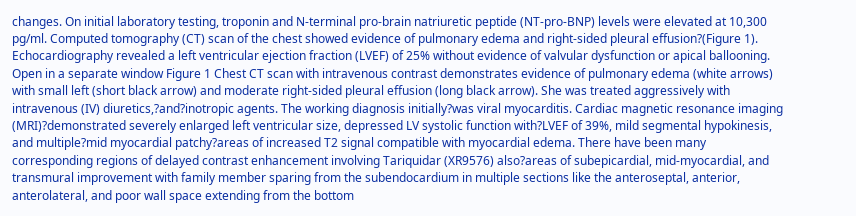changes. On initial laboratory testing, troponin and N-terminal pro-brain natriuretic peptide (NT-pro-BNP) levels were elevated at 10,300 pg/ml. Computed tomography (CT) scan of the chest showed evidence of pulmonary edema and right-sided pleural effusion?(Figure 1). Echocardiography revealed a left ventricular ejection fraction (LVEF) of 25% without evidence of valvular dysfunction or apical ballooning. Open in a separate window Figure 1 Chest CT scan with intravenous contrast demonstrates evidence of pulmonary edema (white arrows) with small left (short black arrow) and moderate right-sided pleural effusion (long black arrow). She was treated aggressively with intravenous (IV) diuretics,?and?inotropic agents. The working diagnosis initially?was viral myocarditis. Cardiac magnetic resonance imaging (MRI)?demonstrated severely enlarged left ventricular size, depressed LV systolic function with?LVEF of 39%, mild segmental hypokinesis, and multiple?mid myocardial patchy?areas of increased T2 signal compatible with myocardial edema. There have been many corresponding regions of delayed contrast enhancement involving Tariquidar (XR9576) also?areas of subepicardial, mid-myocardial, and transmural improvement with family member sparing from the subendocardium in multiple sections like the anteroseptal, anterior, anterolateral, and poor wall space extending from the bottom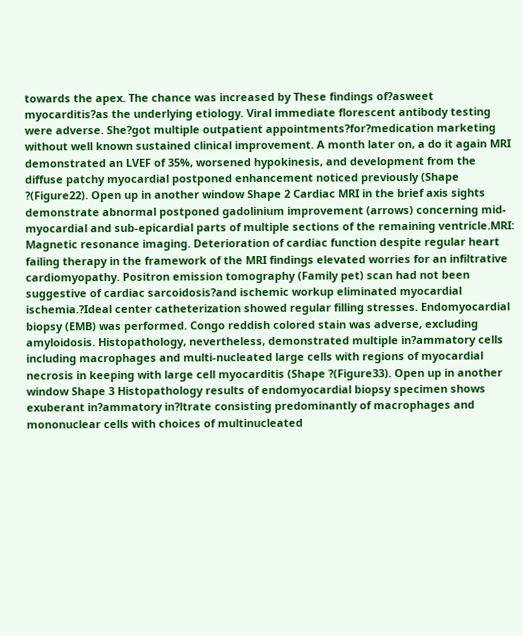towards the apex. The chance was increased by These findings of?asweet myocarditis?as the underlying etiology. Viral immediate florescent antibody testing were adverse. She?got multiple outpatient appointments?for?medication marketing without well known sustained clinical improvement. A month later on, a do it again MRI demonstrated an LVEF of 35%, worsened hypokinesis, and development from the diffuse patchy myocardial postponed enhancement noticed previously (Shape ?(Figure22). Open up in another window Shape 2 Cardiac MRI in the brief axis sights demonstrate abnormal postponed gadolinium improvement (arrows) concerning mid-myocardial and sub-epicardial parts of multiple sections of the remaining ventricle.MRI: Magnetic resonance imaging. Deterioration of cardiac function despite regular heart failing therapy in the framework of the MRI findings elevated worries for an infiltrative cardiomyopathy. Positron emission tomography (Family pet) scan had not been suggestive of cardiac sarcoidosis?and ischemic workup eliminated myocardial ischemia.?Ideal center catheterization showed regular filling stresses. Endomyocardial biopsy (EMB) was performed. Congo reddish colored stain was adverse, excluding amyloidosis. Histopathology, nevertheless, demonstrated multiple in?ammatory cells including macrophages and multi-nucleated large cells with regions of myocardial necrosis in keeping with large cell myocarditis (Shape ?(Figure33). Open up in another window Shape 3 Histopathology results of endomyocardial biopsy specimen shows exuberant in?ammatory in?ltrate consisting predominantly of macrophages and mononuclear cells with choices of multinucleated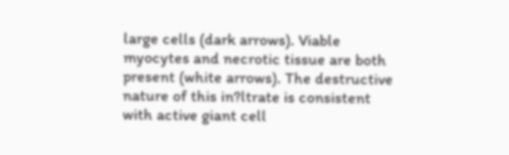large cells (dark arrows). Viable myocytes and necrotic tissue are both present (white arrows). The destructive nature of this in?ltrate is consistent with active giant cell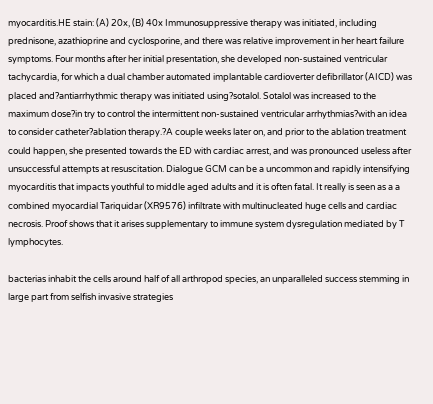myocarditis.HE stain: (A) 20x, (B) 40x Immunosuppressive therapy was initiated, including prednisone, azathioprine and cyclosporine, and there was relative improvement in her heart failure symptoms. Four months after her initial presentation, she developed non-sustained ventricular tachycardia, for which a dual chamber automated implantable cardioverter defibrillator (AICD) was placed and?antiarrhythmic therapy was initiated using?sotalol. Sotalol was increased to the maximum dose?in try to control the intermittent non-sustained ventricular arrhythmias?with an idea to consider catheter?ablation therapy.?A couple weeks later on, and prior to the ablation treatment could happen, she presented towards the ED with cardiac arrest, and was pronounced useless after unsuccessful attempts at resuscitation. Dialogue GCM can be a uncommon and rapidly intensifying myocarditis that impacts youthful to middle aged adults and it is often fatal. It really is seen as a a combined myocardial Tariquidar (XR9576) infiltrate with multinucleated huge cells and cardiac necrosis. Proof shows that it arises supplementary to immune system dysregulation mediated by T lymphocytes.

bacterias inhabit the cells around half of all arthropod species, an unparalleled success stemming in large part from selfish invasive strategies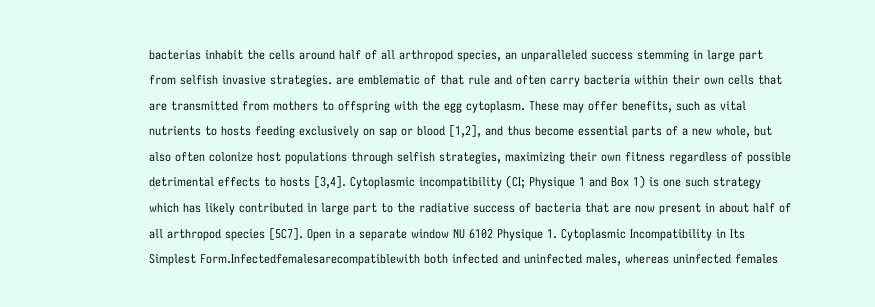bacterias inhabit the cells around half of all arthropod species, an unparalleled success stemming in large part from selfish invasive strategies. are emblematic of that rule and often carry bacteria within their own cells that are transmitted from mothers to offspring with the egg cytoplasm. These may offer benefits, such as vital nutrients to hosts feeding exclusively on sap or blood [1,2], and thus become essential parts of a new whole, but also often colonize host populations through selfish strategies, maximizing their own fitness regardless of possible detrimental effects to hosts [3,4]. Cytoplasmic incompatibility (CI; Physique 1 and Box 1) is one such strategy which has likely contributed in large part to the radiative success of bacteria that are now present in about half of all arthropod species [5C7]. Open in a separate window NU 6102 Physique 1. Cytoplasmic Incompatibility in Its Simplest Form.Infectedfemalesarecompatiblewith both infected and uninfected males, whereas uninfected females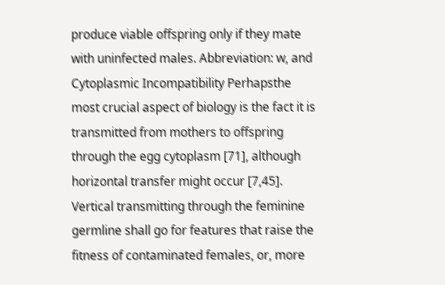produce viable offspring only if they mate with uninfected males. Abbreviation: w, and Cytoplasmic Incompatibility Perhapsthe most crucial aspect of biology is the fact it is transmitted from mothers to offspring through the egg cytoplasm [71], although horizontal transfer might occur [7,45]. Vertical transmitting through the feminine germline shall go for features that raise the fitness of contaminated females, or, more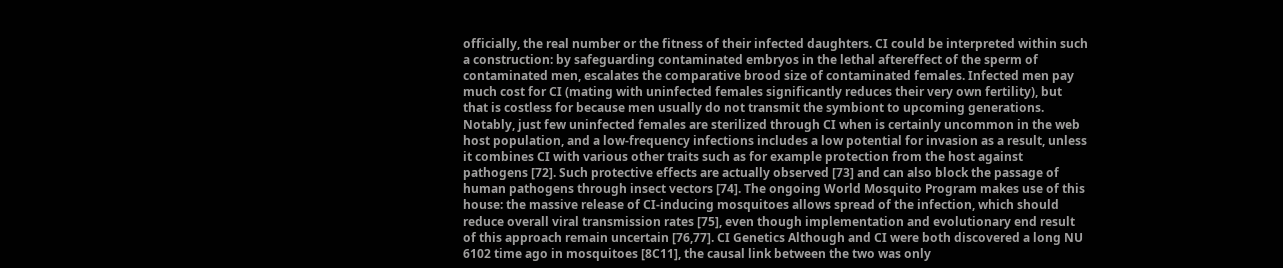officially, the real number or the fitness of their infected daughters. CI could be interpreted within such a construction: by safeguarding contaminated embryos in the lethal aftereffect of the sperm of contaminated men, escalates the comparative brood size of contaminated females. Infected men pay much cost for CI (mating with uninfected females significantly reduces their very own fertility), but that is costless for because men usually do not transmit the symbiont to upcoming generations. Notably, just few uninfected females are sterilized through CI when is certainly uncommon in the web host population, and a low-frequency infections includes a low potential for invasion as a result, unless it combines CI with various other traits such as for example protection from the host against pathogens [72]. Such protective effects are actually observed [73] and can also block the passage of human pathogens through insect vectors [74]. The ongoing World Mosquito Program makes use of this house: the massive release of CI-inducing mosquitoes allows spread of the infection, which should reduce overall viral transmission rates [75], even though implementation and evolutionary end result of this approach remain uncertain [76,77]. CI Genetics Although and CI were both discovered a long NU 6102 time ago in mosquitoes [8C11], the causal link between the two was only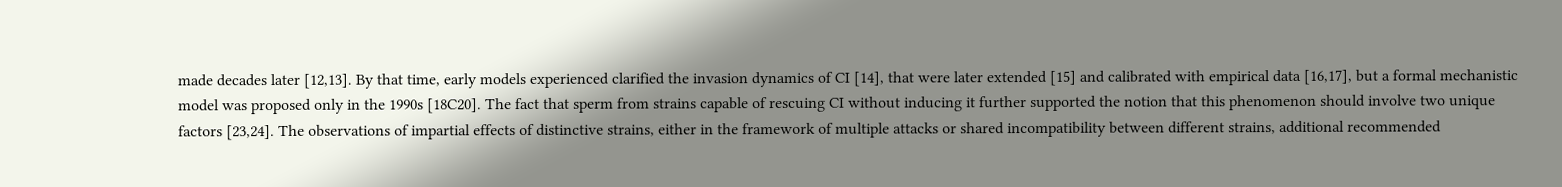made decades later [12,13]. By that time, early models experienced clarified the invasion dynamics of CI [14], that were later extended [15] and calibrated with empirical data [16,17], but a formal mechanistic model was proposed only in the 1990s [18C20]. The fact that sperm from strains capable of rescuing CI without inducing it further supported the notion that this phenomenon should involve two unique factors [23,24]. The observations of impartial effects of distinctive strains, either in the framework of multiple attacks or shared incompatibility between different strains, additional recommended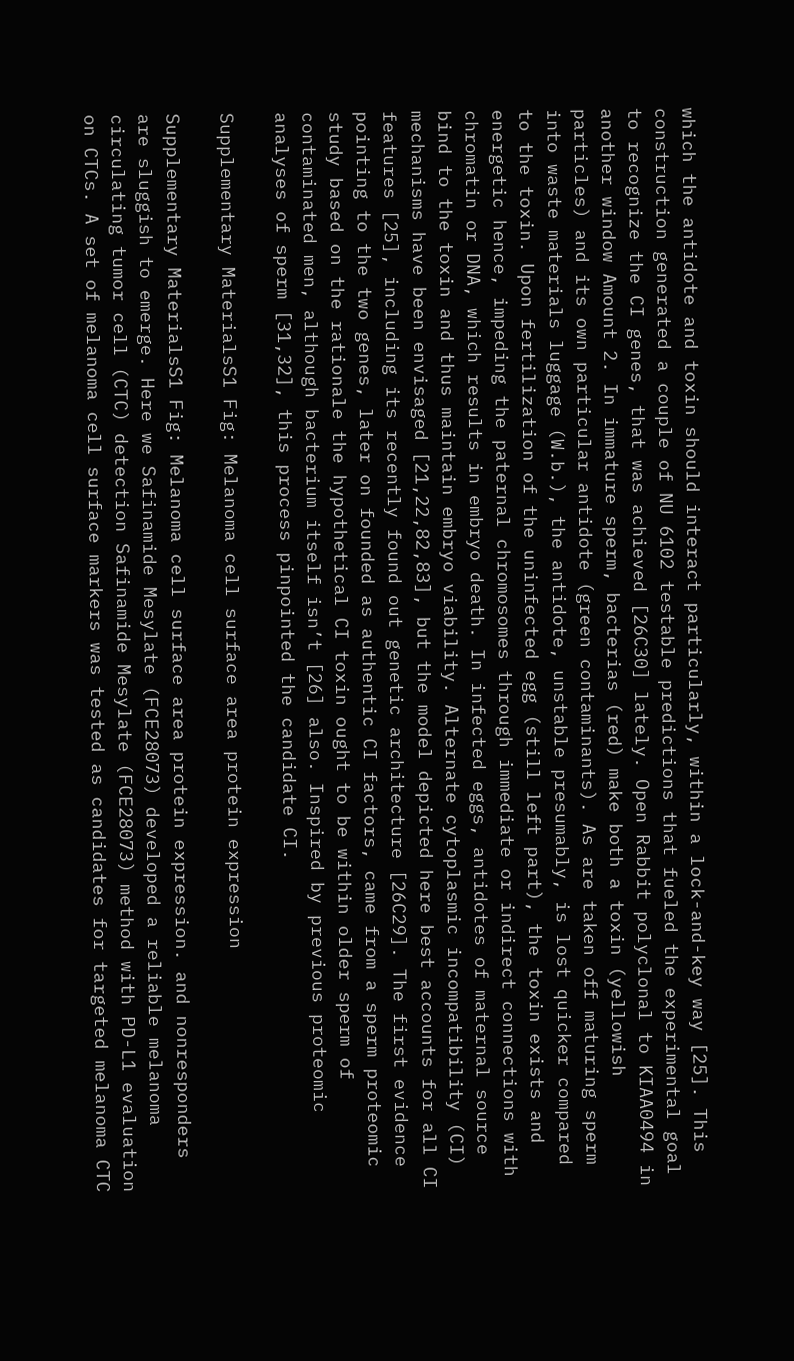which the antidote and toxin should interact particularly, within a lock-and-key way [25]. This construction generated a couple of NU 6102 testable predictions that fueled the experimental goal to recognize the CI genes, that was achieved [26C30] lately. Open Rabbit polyclonal to KIAA0494 in another window Amount 2. In immature sperm, bacterias (red) make both a toxin (yellowish particles) and its own particular antidote (green contaminants). As are taken off maturing sperm into waste materials luggage (W.b.), the antidote, unstable presumably, is lost quicker compared to the toxin. Upon fertilization of the uninfected egg (still left part), the toxin exists and energetic hence, impeding the paternal chromosomes through immediate or indirect connections with chromatin or DNA, which results in embryo death. In infected eggs, antidotes of maternal source bind to the toxin and thus maintain embryo viability. Alternate cytoplasmic incompatibility (CI) mechanisms have been envisaged [21,22,82,83], but the model depicted here best accounts for all CI features [25], including its recently found out genetic architecture [26C29]. The first evidence pointing to the two genes, later on founded as authentic CI factors, came from a sperm proteomic study based on the rationale the hypothetical CI toxin ought to be within older sperm of contaminated men, although bacterium itself isn’t [26] also. Inspired by previous proteomic analyses of sperm [31,32], this process pinpointed the candidate CI.

Supplementary MaterialsS1 Fig: Melanoma cell surface area protein expression

Supplementary MaterialsS1 Fig: Melanoma cell surface area protein expression. and nonresponders are sluggish to emerge. Here we Safinamide Mesylate (FCE28073) developed a reliable melanoma circulating tumor cell (CTC) detection Safinamide Mesylate (FCE28073) method with PD-L1 evaluation on CTCs. A set of melanoma cell surface markers was tested as candidates for targeted melanoma CTC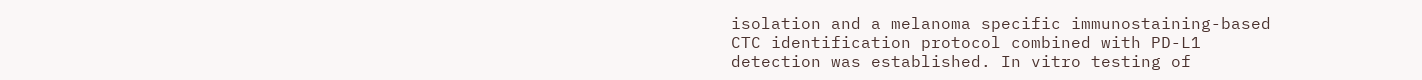isolation and a melanoma specific immunostaining-based CTC identification protocol combined with PD-L1 detection was established. In vitro testing of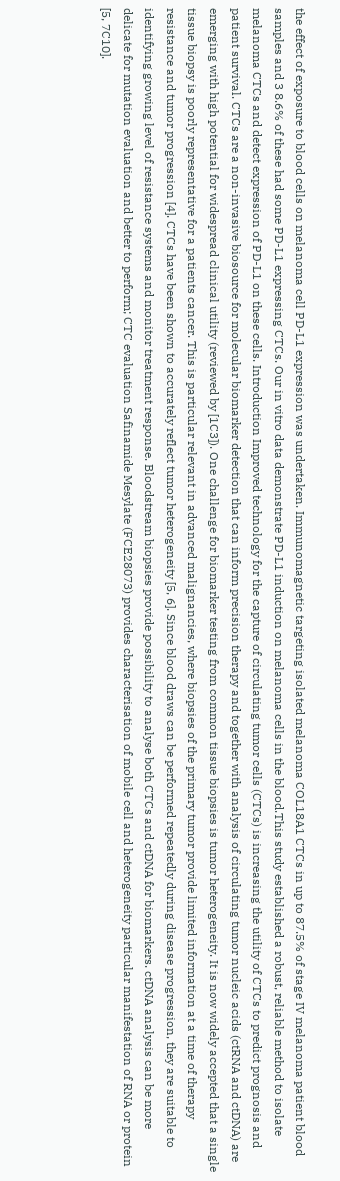the effect of exposure to blood cells on melanoma cell PD-L1 expression was undertaken. Immunomagnetic targeting isolated melanoma COL18A1 CTCs in up to 87.5% of stage IV melanoma patient blood samples and 3 8.6% of these had some PD-L1 expressing CTCs. Our in vitro data demonstrate PD-L1 induction on melanoma cells in the blood.This study established a robust, reliable method to isolate melanoma CTCs and detect expression of PD-L1 on these cells. Introduction Improved technology for the capture of circulating tumor cells (CTCs) is increasing the utility of CTCs to predict prognosis and patient survival. CTCs are a non-invasive biosource for molecular biomarker detection that can inform precision therapy and together with analysis of circulating tumor nucleic acids (ctRNA and ctDNA) are emerging with high potential for widespread clinical utility (reviewed by [1C3]). One challenge for biomarker testing from common tissue biopsies is tumor heterogeneity. It is now widely accepted that a single tissue biopsy is poorly representative for a patients cancer. This is particular relevant in advanced malignancies, where biopsies of the primary tumor provide limited information at a time of therapy resistance and tumor progression [4]. CTCs have been shown to accurately reflect tumor heterogeneity [5, 6]. Since blood draws can be performed repeatedly during disease progression, they are suitable to identifying growing level of resistance systems and monitor treatment response. Bloodstream biopsies provide possibility to analyse both CTCs and ctDNA for biomarkers. ctDNA analysis can be more delicate for mutation evaluation and better to perform; CTC evaluation Safinamide Mesylate (FCE28073) provides characterisation of mobile cell and heterogeneity particular manifestation of RNA or protein [5, 7C10].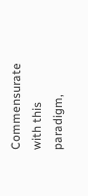Commensurate with this paradigm,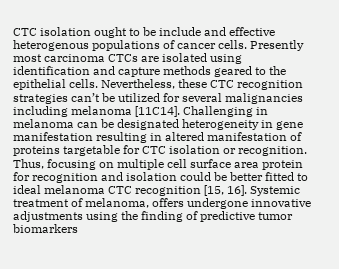CTC isolation ought to be include and effective heterogenous populations of cancer cells. Presently most carcinoma CTCs are isolated using identification and capture methods geared to the epithelial cells. Nevertheless, these CTC recognition strategies can’t be utilized for several malignancies including melanoma [11C14]. Challenging in melanoma can be designated heterogeneity in gene manifestation resulting in altered manifestation of proteins targetable for CTC isolation or recognition. Thus, focusing on multiple cell surface area protein for recognition and isolation could be better fitted to ideal melanoma CTC recognition [15, 16]. Systemic treatment of melanoma, offers undergone innovative adjustments using the finding of predictive tumor biomarkers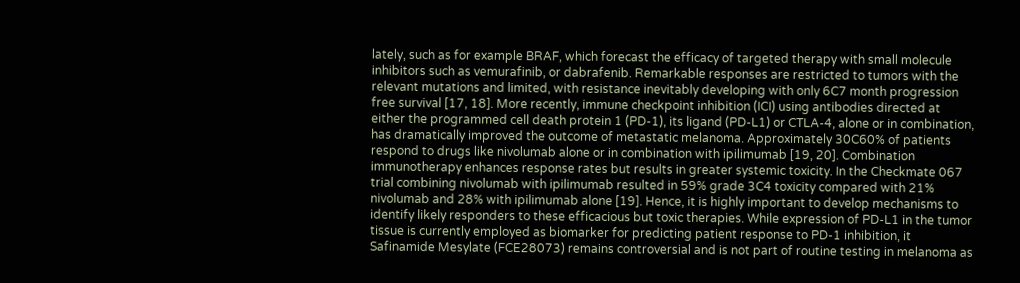lately, such as for example BRAF, which forecast the efficacy of targeted therapy with small molecule inhibitors such as vemurafinib, or dabrafenib. Remarkable responses are restricted to tumors with the relevant mutations and limited, with resistance inevitably developing with only 6C7 month progression free survival [17, 18]. More recently, immune checkpoint inhibition (ICI) using antibodies directed at either the programmed cell death protein 1 (PD-1), its ligand (PD-L1) or CTLA-4, alone or in combination, has dramatically improved the outcome of metastatic melanoma. Approximately 30C60% of patients respond to drugs like nivolumab alone or in combination with ipilimumab [19, 20]. Combination immunotherapy enhances response rates but results in greater systemic toxicity. In the Checkmate 067 trial combining nivolumab with ipilimumab resulted in 59% grade 3C4 toxicity compared with 21% nivolumab and 28% with ipilimumab alone [19]. Hence, it is highly important to develop mechanisms to identify likely responders to these efficacious but toxic therapies. While expression of PD-L1 in the tumor tissue is currently employed as biomarker for predicting patient response to PD-1 inhibition, it Safinamide Mesylate (FCE28073) remains controversial and is not part of routine testing in melanoma as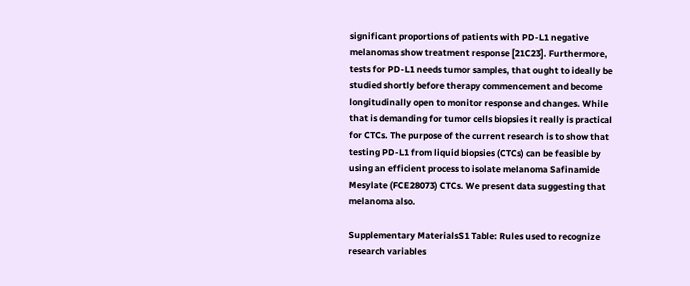significant proportions of patients with PD-L1 negative melanomas show treatment response [21C23]. Furthermore, tests for PD-L1 needs tumor samples, that ought to ideally be studied shortly before therapy commencement and become longitudinally open to monitor response and changes. While that is demanding for tumor cells biopsies it really is practical for CTCs. The purpose of the current research is to show that testing PD-L1 from liquid biopsies (CTCs) can be feasible by using an efficient process to isolate melanoma Safinamide Mesylate (FCE28073) CTCs. We present data suggesting that melanoma also.

Supplementary MaterialsS1 Table: Rules used to recognize research variables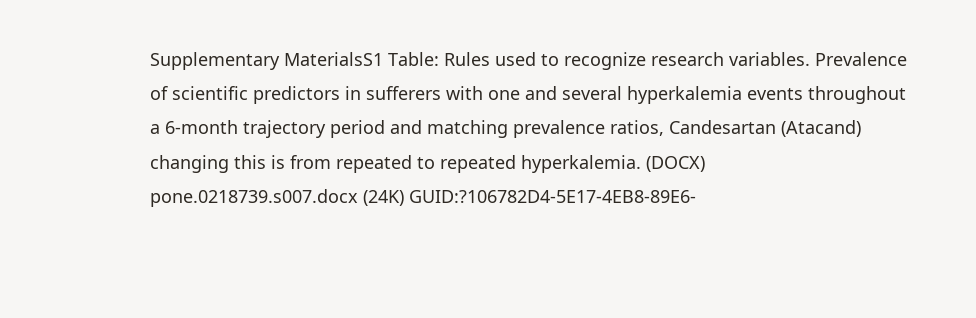Supplementary MaterialsS1 Table: Rules used to recognize research variables. Prevalence of scientific predictors in sufferers with one and several hyperkalemia events throughout a 6-month trajectory period and matching prevalence ratios, Candesartan (Atacand) changing this is from repeated to repeated hyperkalemia. (DOCX) pone.0218739.s007.docx (24K) GUID:?106782D4-5E17-4EB8-89E6-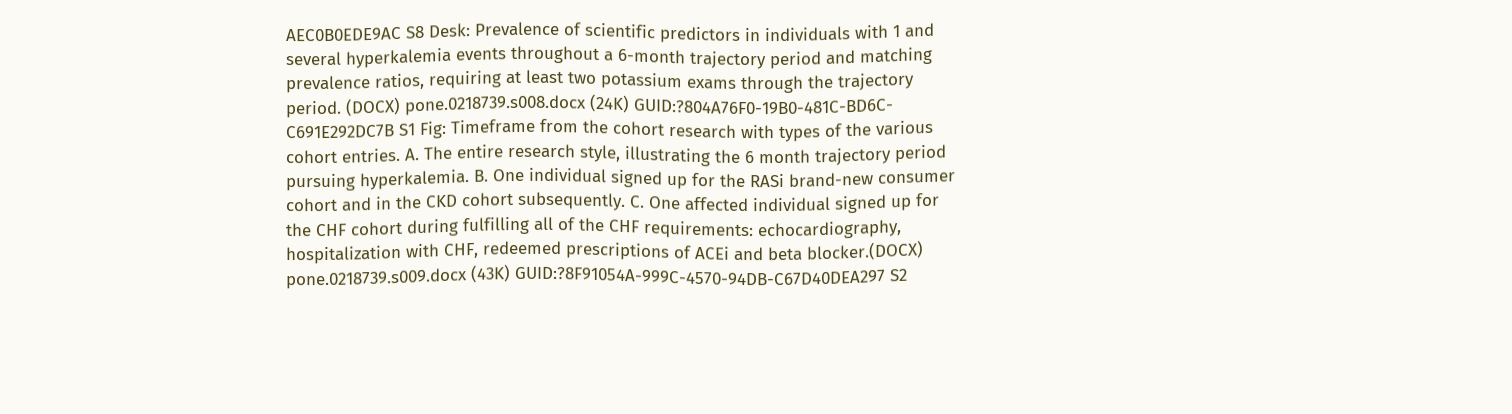AEC0B0EDE9AC S8 Desk: Prevalence of scientific predictors in individuals with 1 and several hyperkalemia events throughout a 6-month trajectory period and matching prevalence ratios, requiring at least two potassium exams through the trajectory period. (DOCX) pone.0218739.s008.docx (24K) GUID:?804A76F0-19B0-481C-BD6C-C691E292DC7B S1 Fig: Timeframe from the cohort research with types of the various cohort entries. A. The entire research style, illustrating the 6 month trajectory period pursuing hyperkalemia. B. One individual signed up for the RASi brand-new consumer cohort and in the CKD cohort subsequently. C. One affected individual signed up for the CHF cohort during fulfilling all of the CHF requirements: echocardiography, hospitalization with CHF, redeemed prescriptions of ACEi and beta blocker.(DOCX) pone.0218739.s009.docx (43K) GUID:?8F91054A-999C-4570-94DB-C67D40DEA297 S2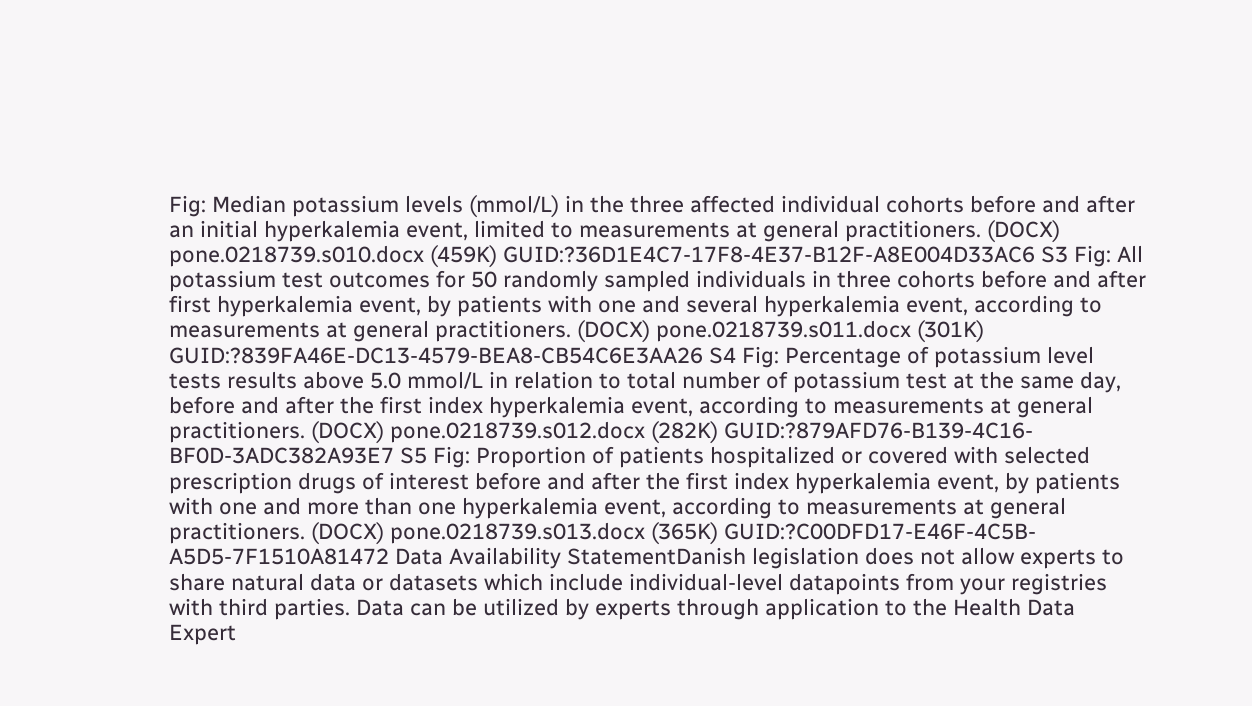Fig: Median potassium levels (mmol/L) in the three affected individual cohorts before and after an initial hyperkalemia event, limited to measurements at general practitioners. (DOCX) pone.0218739.s010.docx (459K) GUID:?36D1E4C7-17F8-4E37-B12F-A8E004D33AC6 S3 Fig: All potassium test outcomes for 50 randomly sampled individuals in three cohorts before and after first hyperkalemia event, by patients with one and several hyperkalemia event, according to measurements at general practitioners. (DOCX) pone.0218739.s011.docx (301K) GUID:?839FA46E-DC13-4579-BEA8-CB54C6E3AA26 S4 Fig: Percentage of potassium level tests results above 5.0 mmol/L in relation to total number of potassium test at the same day, before and after the first index hyperkalemia event, according to measurements at general practitioners. (DOCX) pone.0218739.s012.docx (282K) GUID:?879AFD76-B139-4C16-BF0D-3ADC382A93E7 S5 Fig: Proportion of patients hospitalized or covered with selected prescription drugs of interest before and after the first index hyperkalemia event, by patients with one and more than one hyperkalemia event, according to measurements at general practitioners. (DOCX) pone.0218739.s013.docx (365K) GUID:?C00DFD17-E46F-4C5B-A5D5-7F1510A81472 Data Availability StatementDanish legislation does not allow experts to share natural data or datasets which include individual-level datapoints from your registries with third parties. Data can be utilized by experts through application to the Health Data Expert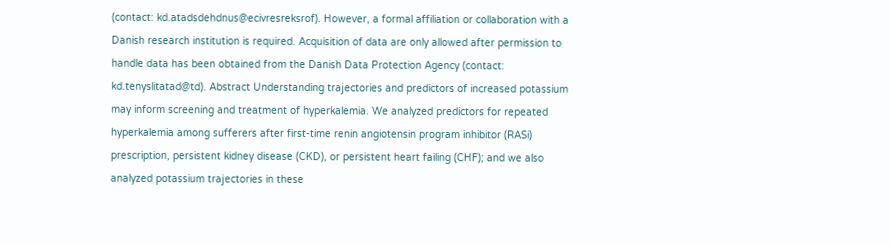(contact: kd.atadsdehdnus@ecivresreksrof). However, a formal affiliation or collaboration with a Danish research institution is required. Acquisition of data are only allowed after permission to handle data has been obtained from the Danish Data Protection Agency (contact: kd.tenyslitatad@td). Abstract Understanding trajectories and predictors of increased potassium may inform screening and treatment of hyperkalemia. We analyzed predictors for repeated hyperkalemia among sufferers after first-time renin angiotensin program inhibitor (RASi) prescription, persistent kidney disease (CKD), or persistent heart failing (CHF); and we also analyzed potassium trajectories in these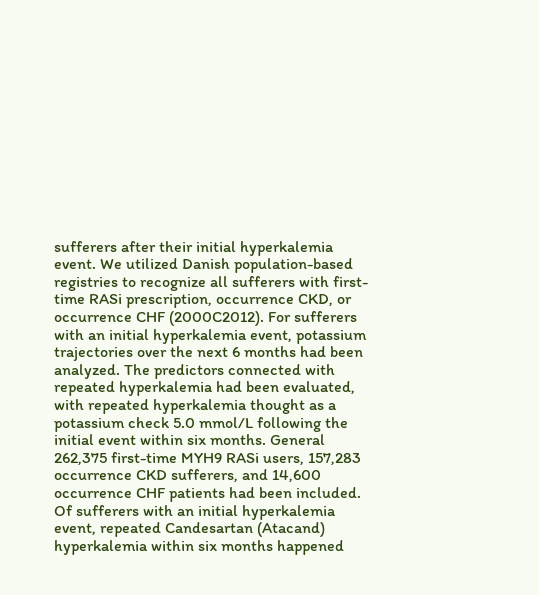sufferers after their initial hyperkalemia event. We utilized Danish population-based registries to recognize all sufferers with first-time RASi prescription, occurrence CKD, or occurrence CHF (2000C2012). For sufferers with an initial hyperkalemia event, potassium trajectories over the next 6 months had been analyzed. The predictors connected with repeated hyperkalemia had been evaluated, with repeated hyperkalemia thought as a potassium check 5.0 mmol/L following the initial event within six months. General 262,375 first-time MYH9 RASi users, 157,283 occurrence CKD sufferers, and 14,600 occurrence CHF patients had been included. Of sufferers with an initial hyperkalemia event, repeated Candesartan (Atacand) hyperkalemia within six months happened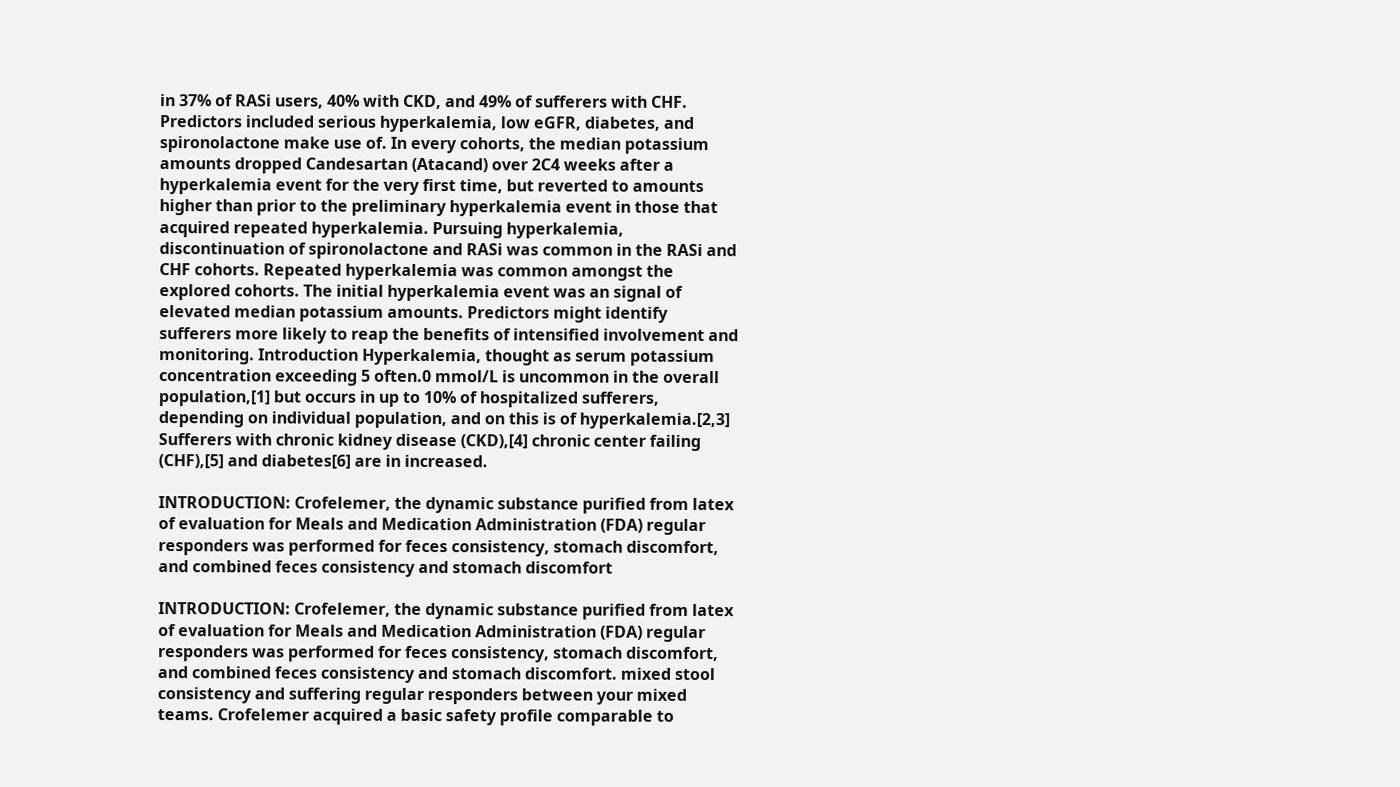in 37% of RASi users, 40% with CKD, and 49% of sufferers with CHF. Predictors included serious hyperkalemia, low eGFR, diabetes, and spironolactone make use of. In every cohorts, the median potassium amounts dropped Candesartan (Atacand) over 2C4 weeks after a hyperkalemia event for the very first time, but reverted to amounts higher than prior to the preliminary hyperkalemia event in those that acquired repeated hyperkalemia. Pursuing hyperkalemia, discontinuation of spironolactone and RASi was common in the RASi and CHF cohorts. Repeated hyperkalemia was common amongst the explored cohorts. The initial hyperkalemia event was an signal of elevated median potassium amounts. Predictors might identify sufferers more likely to reap the benefits of intensified involvement and monitoring. Introduction Hyperkalemia, thought as serum potassium concentration exceeding 5 often.0 mmol/L is uncommon in the overall population,[1] but occurs in up to 10% of hospitalized sufferers, depending on individual population, and on this is of hyperkalemia.[2,3] Sufferers with chronic kidney disease (CKD),[4] chronic center failing (CHF),[5] and diabetes[6] are in increased.

INTRODUCTION: Crofelemer, the dynamic substance purified from latex of evaluation for Meals and Medication Administration (FDA) regular responders was performed for feces consistency, stomach discomfort, and combined feces consistency and stomach discomfort

INTRODUCTION: Crofelemer, the dynamic substance purified from latex of evaluation for Meals and Medication Administration (FDA) regular responders was performed for feces consistency, stomach discomfort, and combined feces consistency and stomach discomfort. mixed stool consistency and suffering regular responders between your mixed teams. Crofelemer acquired a basic safety profile comparable to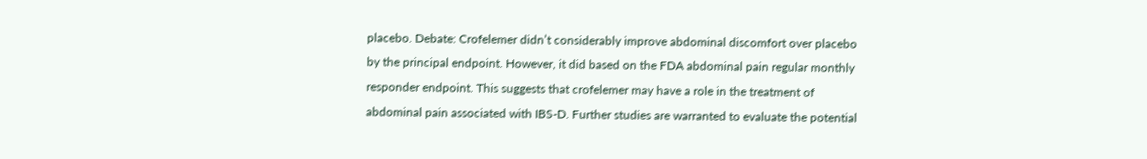placebo. Debate: Crofelemer didn’t considerably improve abdominal discomfort over placebo by the principal endpoint. However, it did based on the FDA abdominal pain regular monthly responder endpoint. This suggests that crofelemer may have a role in the treatment of abdominal pain associated with IBS-D. Further studies are warranted to evaluate the potential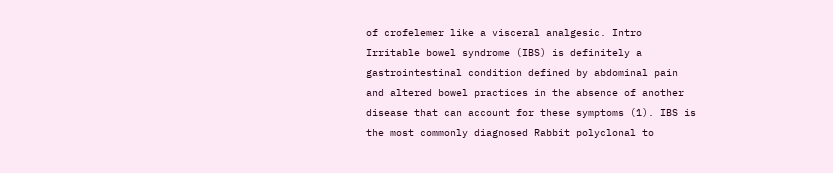of crofelemer like a visceral analgesic. Intro Irritable bowel syndrome (IBS) is definitely a gastrointestinal condition defined by abdominal pain and altered bowel practices in the absence of another disease that can account for these symptoms (1). IBS is the most commonly diagnosed Rabbit polyclonal to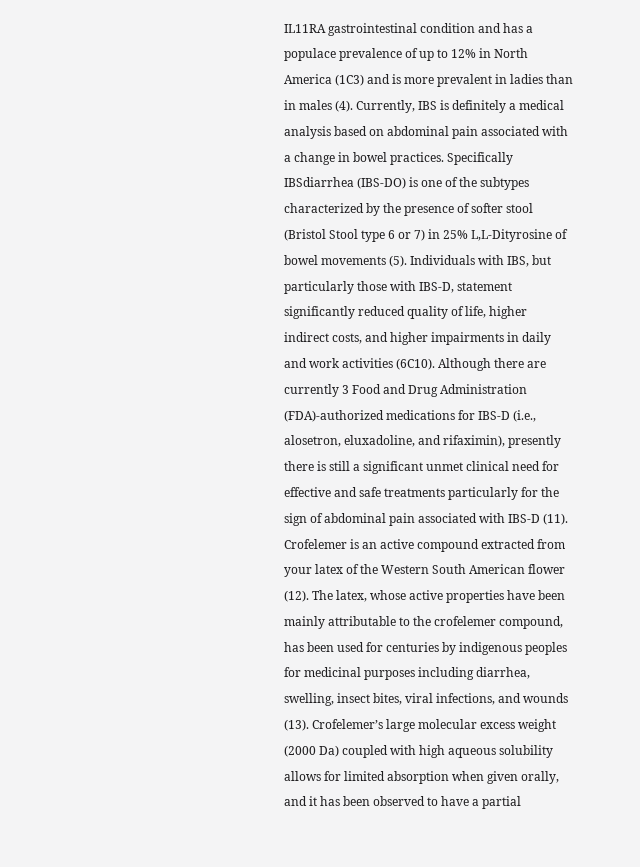IL11RA gastrointestinal condition and has a populace prevalence of up to 12% in North America (1C3) and is more prevalent in ladies than in males (4). Currently, IBS is definitely a medical analysis based on abdominal pain associated with a change in bowel practices. Specifically IBSdiarrhea (IBS-DO) is one of the subtypes characterized by the presence of softer stool (Bristol Stool type 6 or 7) in 25% L,L-Dityrosine of bowel movements (5). Individuals with IBS, but particularly those with IBS-D, statement significantly reduced quality of life, higher indirect costs, and higher impairments in daily and work activities (6C10). Although there are currently 3 Food and Drug Administration (FDA)-authorized medications for IBS-D (i.e., alosetron, eluxadoline, and rifaximin), presently there is still a significant unmet clinical need for effective and safe treatments particularly for the sign of abdominal pain associated with IBS-D (11). Crofelemer is an active compound extracted from your latex of the Western South American flower (12). The latex, whose active properties have been mainly attributable to the crofelemer compound, has been used for centuries by indigenous peoples for medicinal purposes including diarrhea, swelling, insect bites, viral infections, and wounds (13). Crofelemer’s large molecular excess weight (2000 Da) coupled with high aqueous solubility allows for limited absorption when given orally, and it has been observed to have a partial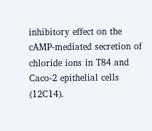inhibitory effect on the cAMP-mediated secretion of chloride ions in T84 and Caco-2 epithelial cells (12C14).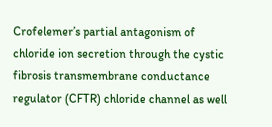Crofelemer’s partial antagonism of chloride ion secretion through the cystic fibrosis transmembrane conductance regulator (CFTR) chloride channel as well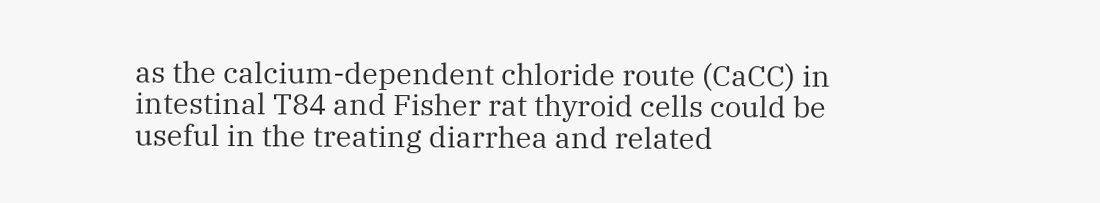as the calcium-dependent chloride route (CaCC) in intestinal T84 and Fisher rat thyroid cells could be useful in the treating diarrhea and related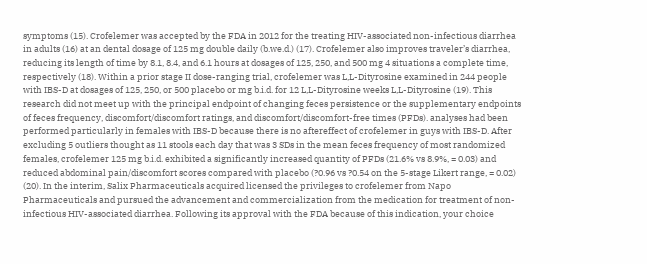symptoms (15). Crofelemer was accepted by the FDA in 2012 for the treating HIV-associated non-infectious diarrhea in adults (16) at an dental dosage of 125 mg double daily (b.we.d.) (17). Crofelemer also improves traveler’s diarrhea, reducing its length of time by 8.1, 8.4, and 6.1 hours at dosages of 125, 250, and 500 mg 4 situations a complete time, respectively (18). Within a prior stage II dose-ranging trial, crofelemer was L,L-Dityrosine examined in 244 people with IBS-D at dosages of 125, 250, or 500 placebo or mg b.i.d. for 12 L,L-Dityrosine weeks L,L-Dityrosine (19). This research did not meet up with the principal endpoint of changing feces persistence or the supplementary endpoints of feces frequency, discomfort/discomfort ratings, and discomfort/discomfort-free times (PFDs). analyses had been performed particularly in females with IBS-D because there is no aftereffect of crofelemer in guys with IBS-D. After excluding 5 outliers thought as 11 stools each day that was 3 SDs in the mean feces frequency of most randomized females, crofelemer 125 mg b.i.d. exhibited a significantly increased quantity of PFDs (21.6% vs 8.9%, = 0.03) and reduced abdominal pain/discomfort scores compared with placebo (?0.96 vs ?0.54 on the 5-stage Likert range, = 0.02) (20). In the interim, Salix Pharmaceuticals acquired licensed the privileges to crofelemer from Napo Pharmaceuticals and pursued the advancement and commercialization from the medication for treatment of non-infectious HIV-associated diarrhea. Following its approval with the FDA because of this indication, your choice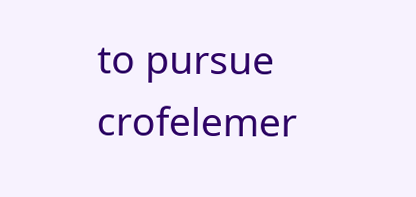to pursue crofelemer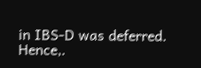in IBS-D was deferred. Hence,.